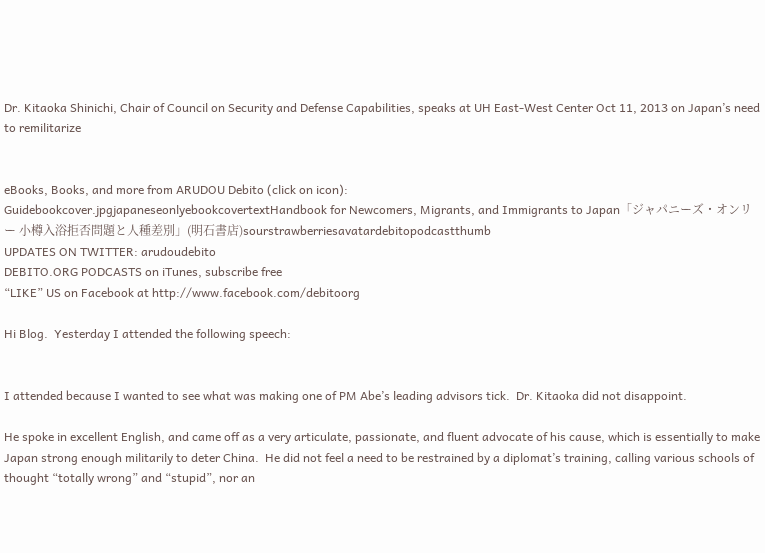Dr. Kitaoka Shinichi, Chair of Council on Security and Defense Capabilities, speaks at UH East-West Center Oct 11, 2013 on Japan’s need to remilitarize


eBooks, Books, and more from ARUDOU Debito (click on icon):
Guidebookcover.jpgjapaneseonlyebookcovertextHandbook for Newcomers, Migrants, and Immigrants to Japan「ジャパニーズ・オンリー 小樽入浴拒否問題と人種差別」(明石書店)sourstrawberriesavatardebitopodcastthumb
UPDATES ON TWITTER: arudoudebito
DEBITO.ORG PODCASTS on iTunes, subscribe free
“LIKE” US on Facebook at http://www.facebook.com/debitoorg

Hi Blog.  Yesterday I attended the following speech:


I attended because I wanted to see what was making one of PM Abe’s leading advisors tick.  Dr. Kitaoka did not disappoint.

He spoke in excellent English, and came off as a very articulate, passionate, and fluent advocate of his cause, which is essentially to make Japan strong enough militarily to deter China.  He did not feel a need to be restrained by a diplomat’s training, calling various schools of thought “totally wrong” and “stupid”, nor an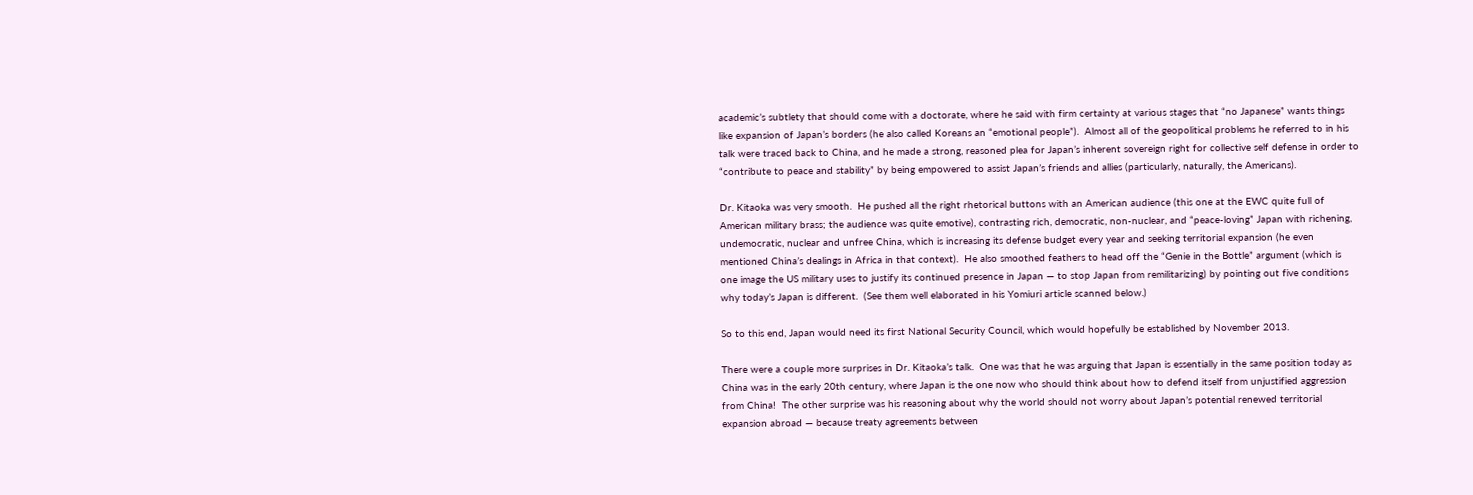academic’s subtlety that should come with a doctorate, where he said with firm certainty at various stages that “no Japanese” wants things like expansion of Japan’s borders (he also called Koreans an “emotional people”).  Almost all of the geopolitical problems he referred to in his talk were traced back to China, and he made a strong, reasoned plea for Japan’s inherent sovereign right for collective self defense in order to “contribute to peace and stability” by being empowered to assist Japan’s friends and allies (particularly, naturally, the Americans).

Dr. Kitaoka was very smooth.  He pushed all the right rhetorical buttons with an American audience (this one at the EWC quite full of American military brass; the audience was quite emotive), contrasting rich, democratic, non-nuclear, and “peace-loving” Japan with richening, undemocratic, nuclear and unfree China, which is increasing its defense budget every year and seeking territorial expansion (he even mentioned China’s dealings in Africa in that context).  He also smoothed feathers to head off the “Genie in the Bottle” argument (which is one image the US military uses to justify its continued presence in Japan — to stop Japan from remilitarizing) by pointing out five conditions why today’s Japan is different.  (See them well elaborated in his Yomiuri article scanned below.)

So to this end, Japan would need its first National Security Council, which would hopefully be established by November 2013.

There were a couple more surprises in Dr. Kitaoka’s talk.  One was that he was arguing that Japan is essentially in the same position today as China was in the early 20th century, where Japan is the one now who should think about how to defend itself from unjustified aggression from China!  The other surprise was his reasoning about why the world should not worry about Japan’s potential renewed territorial expansion abroad — because treaty agreements between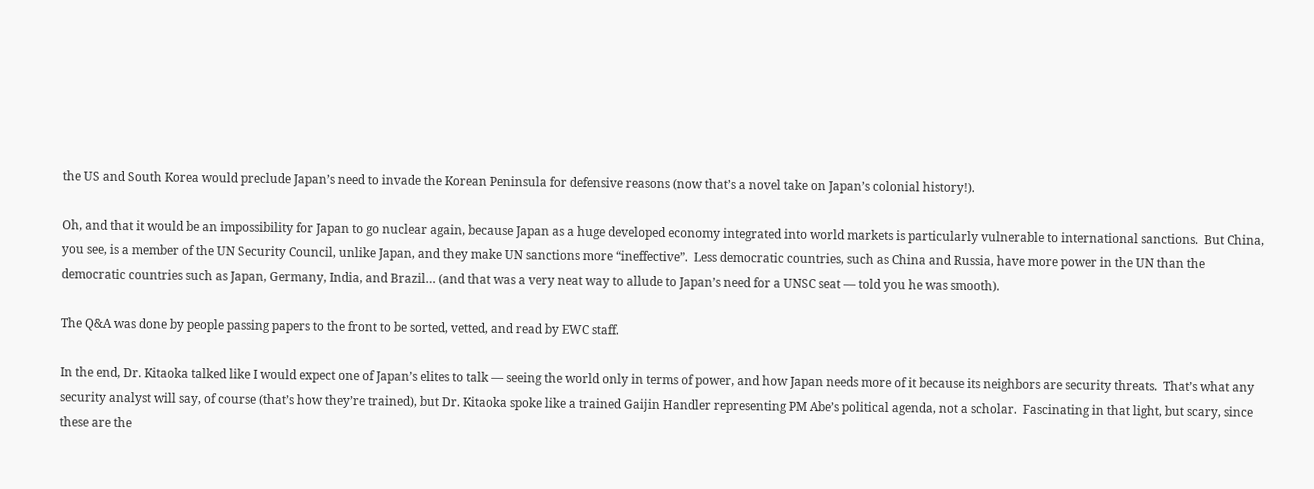the US and South Korea would preclude Japan’s need to invade the Korean Peninsula for defensive reasons (now that’s a novel take on Japan’s colonial history!).

Oh, and that it would be an impossibility for Japan to go nuclear again, because Japan as a huge developed economy integrated into world markets is particularly vulnerable to international sanctions.  But China, you see, is a member of the UN Security Council, unlike Japan, and they make UN sanctions more “ineffective”.  Less democratic countries, such as China and Russia, have more power in the UN than the democratic countries such as Japan, Germany, India, and Brazil… (and that was a very neat way to allude to Japan’s need for a UNSC seat — told you he was smooth).

The Q&A was done by people passing papers to the front to be sorted, vetted, and read by EWC staff.

In the end, Dr. Kitaoka talked like I would expect one of Japan’s elites to talk — seeing the world only in terms of power, and how Japan needs more of it because its neighbors are security threats.  That’s what any security analyst will say, of course (that’s how they’re trained), but Dr. Kitaoka spoke like a trained Gaijin Handler representing PM Abe’s political agenda, not a scholar.  Fascinating in that light, but scary, since these are the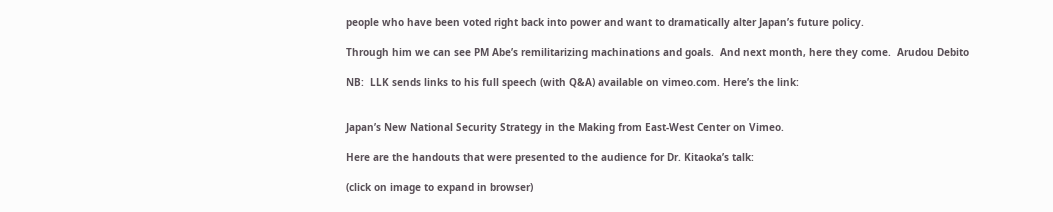people who have been voted right back into power and want to dramatically alter Japan’s future policy.

Through him we can see PM Abe’s remilitarizing machinations and goals.  And next month, here they come.  Arudou Debito

NB:  LLK sends links to his full speech (with Q&A) available on vimeo.com. Here’s the link:


Japan’s New National Security Strategy in the Making from East-West Center on Vimeo.

Here are the handouts that were presented to the audience for Dr. Kitaoka’s talk:

(click on image to expand in browser)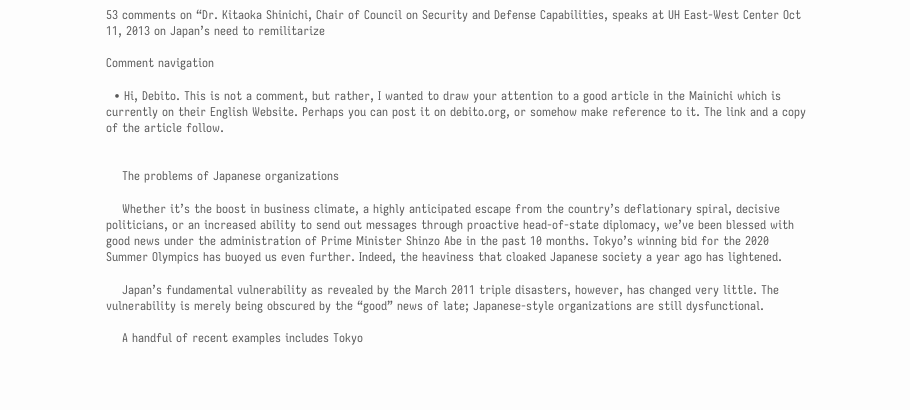53 comments on “Dr. Kitaoka Shinichi, Chair of Council on Security and Defense Capabilities, speaks at UH East-West Center Oct 11, 2013 on Japan’s need to remilitarize

Comment navigation

  • Hi, Debito. This is not a comment, but rather, I wanted to draw your attention to a good article in the Mainichi which is currently on their English Website. Perhaps you can post it on debito.org, or somehow make reference to it. The link and a copy of the article follow.


    The problems of Japanese organizations

    Whether it’s the boost in business climate, a highly anticipated escape from the country’s deflationary spiral, decisive politicians, or an increased ability to send out messages through proactive head-of-state diplomacy, we’ve been blessed with good news under the administration of Prime Minister Shinzo Abe in the past 10 months. Tokyo’s winning bid for the 2020 Summer Olympics has buoyed us even further. Indeed, the heaviness that cloaked Japanese society a year ago has lightened.

    Japan’s fundamental vulnerability as revealed by the March 2011 triple disasters, however, has changed very little. The vulnerability is merely being obscured by the “good” news of late; Japanese-style organizations are still dysfunctional.

    A handful of recent examples includes Tokyo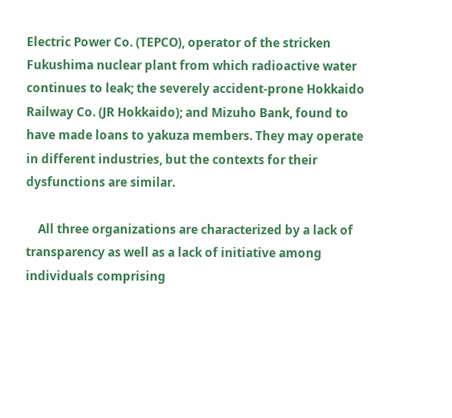Electric Power Co. (TEPCO), operator of the stricken Fukushima nuclear plant from which radioactive water continues to leak; the severely accident-prone Hokkaido Railway Co. (JR Hokkaido); and Mizuho Bank, found to have made loans to yakuza members. They may operate in different industries, but the contexts for their dysfunctions are similar.

    All three organizations are characterized by a lack of transparency as well as a lack of initiative among individuals comprising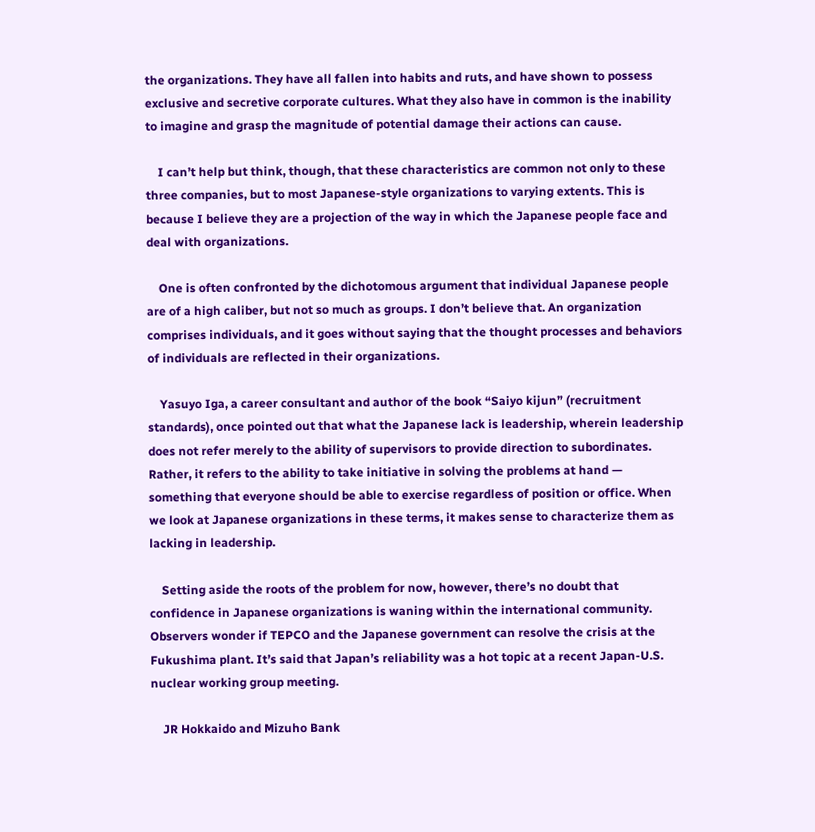the organizations. They have all fallen into habits and ruts, and have shown to possess exclusive and secretive corporate cultures. What they also have in common is the inability to imagine and grasp the magnitude of potential damage their actions can cause.

    I can’t help but think, though, that these characteristics are common not only to these three companies, but to most Japanese-style organizations to varying extents. This is because I believe they are a projection of the way in which the Japanese people face and deal with organizations.

    One is often confronted by the dichotomous argument that individual Japanese people are of a high caliber, but not so much as groups. I don’t believe that. An organization comprises individuals, and it goes without saying that the thought processes and behaviors of individuals are reflected in their organizations.

    Yasuyo Iga, a career consultant and author of the book “Saiyo kijun” (recruitment standards), once pointed out that what the Japanese lack is leadership, wherein leadership does not refer merely to the ability of supervisors to provide direction to subordinates. Rather, it refers to the ability to take initiative in solving the problems at hand — something that everyone should be able to exercise regardless of position or office. When we look at Japanese organizations in these terms, it makes sense to characterize them as lacking in leadership.

    Setting aside the roots of the problem for now, however, there’s no doubt that confidence in Japanese organizations is waning within the international community. Observers wonder if TEPCO and the Japanese government can resolve the crisis at the Fukushima plant. It’s said that Japan’s reliability was a hot topic at a recent Japan-U.S. nuclear working group meeting.

    JR Hokkaido and Mizuho Bank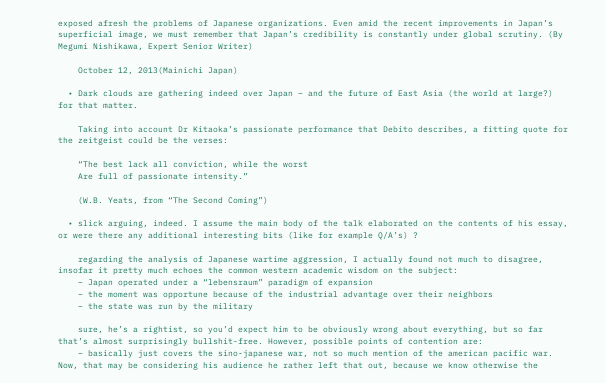exposed afresh the problems of Japanese organizations. Even amid the recent improvements in Japan’s superficial image, we must remember that Japan’s credibility is constantly under global scrutiny. (By Megumi Nishikawa, Expert Senior Writer)

    October 12, 2013(Mainichi Japan)

  • Dark clouds are gathering indeed over Japan – and the future of East Asia (the world at large?) for that matter.

    Taking into account Dr Kitaoka’s passionate performance that Debito describes, a fitting quote for the zeitgeist could be the verses:

    “The best lack all conviction, while the worst
    Are full of passionate intensity.”

    (W.B. Yeats, from “The Second Coming”)

  • slick arguing, indeed. I assume the main body of the talk elaborated on the contents of his essay, or were there any additional interesting bits (like for example Q/A’s) ?

    regarding the analysis of Japanese wartime aggression, I actually found not much to disagree, insofar it pretty much echoes the common western academic wisdom on the subject:
    – Japan operated under a “lebensraum” paradigm of expansion
    – the moment was opportune because of the industrial advantage over their neighbors
    – the state was run by the military

    sure, he’s a rightist, so you’d expect him to be obviously wrong about everything, but so far that’s almost surprisingly bullshit-free. However, possible points of contention are:
    – basically just covers the sino-japanese war, not so much mention of the american pacific war. Now, that may be considering his audience he rather left that out, because we know otherwise the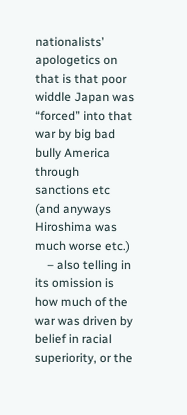nationalists’ apologetics on that is that poor widdle Japan was “forced” into that war by big bad bully America through sanctions etc (and anyways Hiroshima was much worse etc.)
    – also telling in its omission is how much of the war was driven by belief in racial superiority, or the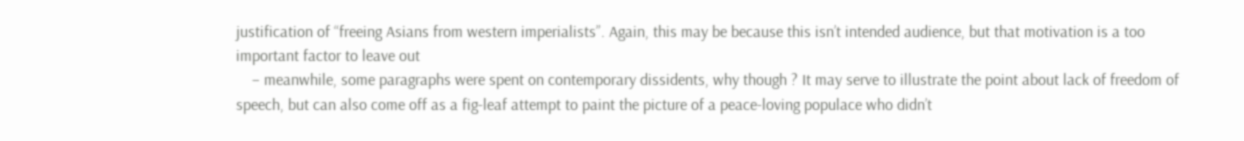justification of “freeing Asians from western imperialists”. Again, this may be because this isn’t intended audience, but that motivation is a too important factor to leave out
    – meanwhile, some paragraphs were spent on contemporary dissidents, why though ? It may serve to illustrate the point about lack of freedom of speech, but can also come off as a fig-leaf attempt to paint the picture of a peace-loving populace who didn’t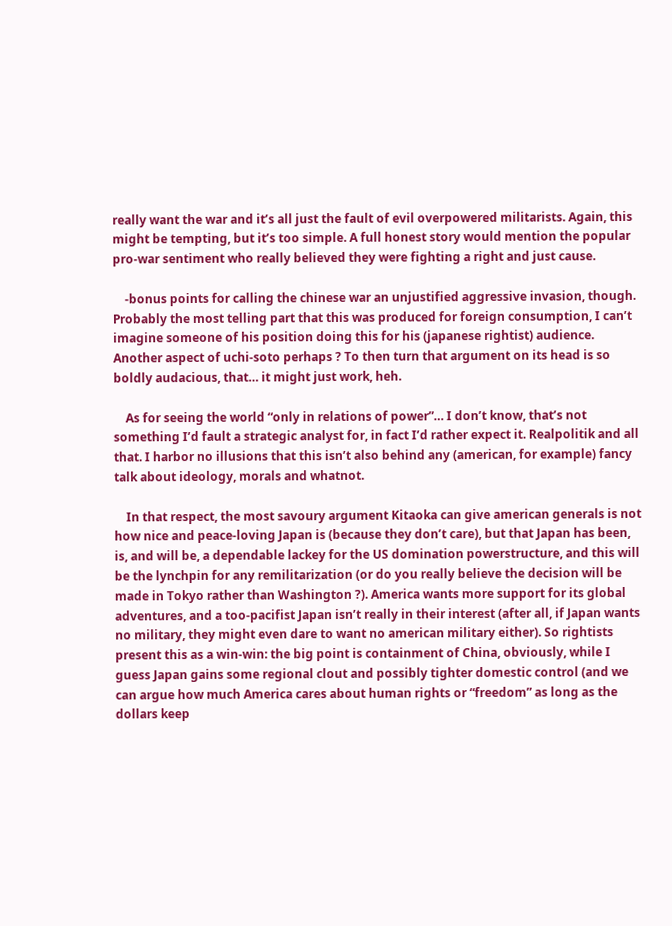really want the war and it’s all just the fault of evil overpowered militarists. Again, this might be tempting, but it’s too simple. A full honest story would mention the popular pro-war sentiment who really believed they were fighting a right and just cause.

    -bonus points for calling the chinese war an unjustified aggressive invasion, though. Probably the most telling part that this was produced for foreign consumption, I can’t imagine someone of his position doing this for his (japanese rightist) audience. Another aspect of uchi-soto perhaps ? To then turn that argument on its head is so boldly audacious, that… it might just work, heh.

    As for seeing the world “only in relations of power”… I don’t know, that’s not something I’d fault a strategic analyst for, in fact I’d rather expect it. Realpolitik and all that. I harbor no illusions that this isn’t also behind any (american, for example) fancy talk about ideology, morals and whatnot.

    In that respect, the most savoury argument Kitaoka can give american generals is not how nice and peace-loving Japan is (because they don’t care), but that Japan has been, is, and will be, a dependable lackey for the US domination powerstructure, and this will be the lynchpin for any remilitarization (or do you really believe the decision will be made in Tokyo rather than Washington ?). America wants more support for its global adventures, and a too-pacifist Japan isn’t really in their interest (after all, if Japan wants no military, they might even dare to want no american military either). So rightists present this as a win-win: the big point is containment of China, obviously, while I guess Japan gains some regional clout and possibly tighter domestic control (and we can argue how much America cares about human rights or “freedom” as long as the dollars keep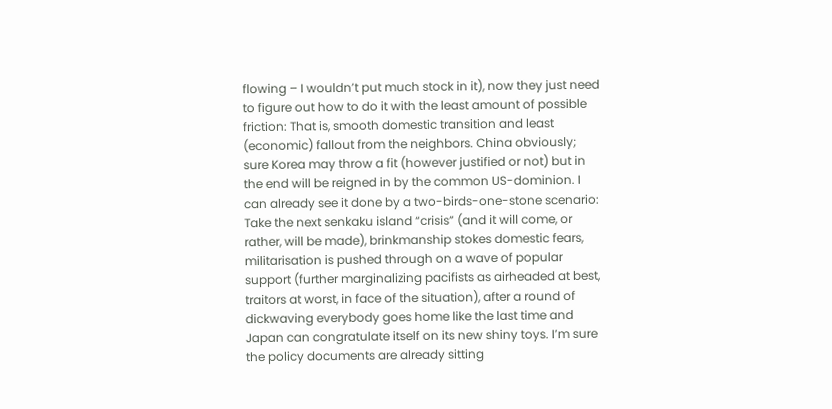flowing – I wouldn’t put much stock in it), now they just need to figure out how to do it with the least amount of possible friction: That is, smooth domestic transition and least (economic) fallout from the neighbors. China obviously; sure Korea may throw a fit (however justified or not) but in the end will be reigned in by the common US-dominion. I can already see it done by a two-birds-one-stone scenario: Take the next senkaku island “crisis” (and it will come, or rather, will be made), brinkmanship stokes domestic fears, militarisation is pushed through on a wave of popular support (further marginalizing pacifists as airheaded at best, traitors at worst, in face of the situation), after a round of dickwaving everybody goes home like the last time and Japan can congratulate itself on its new shiny toys. I’m sure the policy documents are already sitting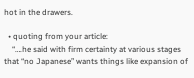hot in the drawers.

  • quoting from your article:
    “….he said with firm certainty at various stages that “no Japanese” wants things like expansion of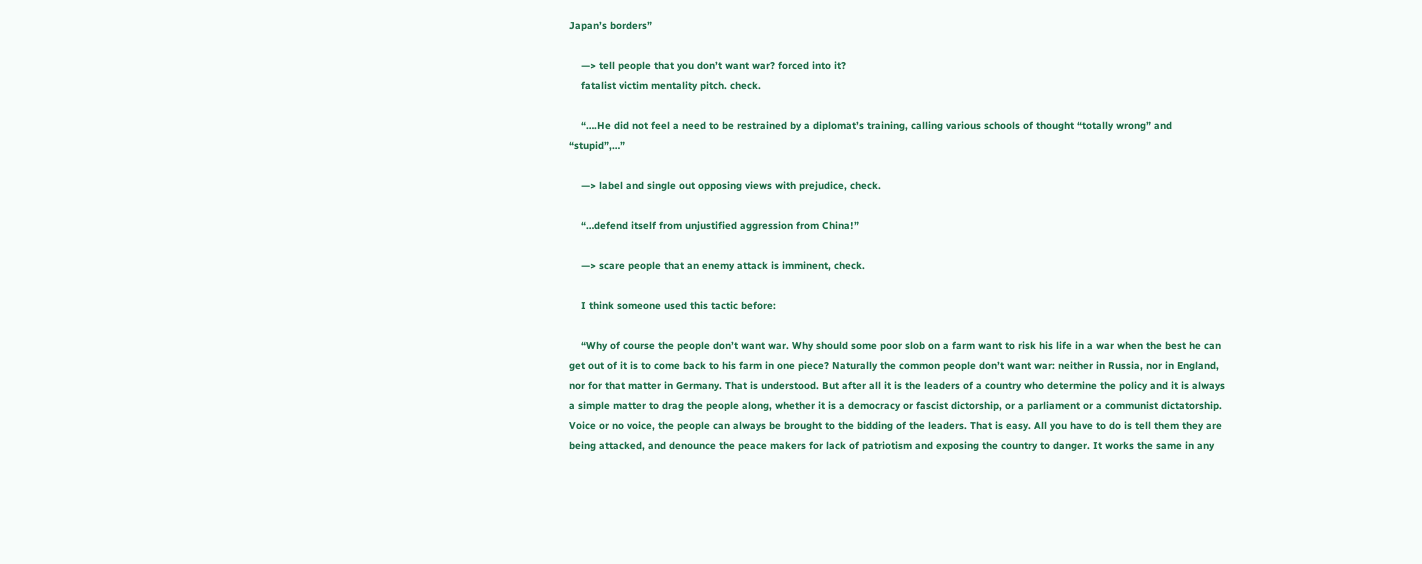Japan’s borders”

    —> tell people that you don’t want war? forced into it?
    fatalist victim mentality pitch. check.

    “….He did not feel a need to be restrained by a diplomat’s training, calling various schools of thought “totally wrong” and “stupid”,…”

    —> label and single out opposing views with prejudice, check.

    “…defend itself from unjustified aggression from China!”

    —> scare people that an enemy attack is imminent, check.

    I think someone used this tactic before:

    “Why of course the people don’t want war. Why should some poor slob on a farm want to risk his life in a war when the best he can get out of it is to come back to his farm in one piece? Naturally the common people don’t want war: neither in Russia, nor in England, nor for that matter in Germany. That is understood. But after all it is the leaders of a country who determine the policy and it is always a simple matter to drag the people along, whether it is a democracy or fascist dictorship, or a parliament or a communist dictatorship. Voice or no voice, the people can always be brought to the bidding of the leaders. That is easy. All you have to do is tell them they are being attacked, and denounce the peace makers for lack of patriotism and exposing the country to danger. It works the same in any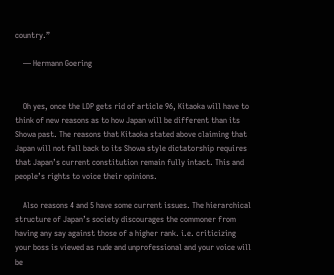country.”

    ― Hermann Goering


    Oh yes, once the LDP gets rid of article 96, Kitaoka will have to think of new reasons as to how Japan will be different than its Showa past. The reasons that Kitaoka stated above claiming that Japan will not fall back to its Showa style dictatorship requires that Japan’s current constitution remain fully intact. This and people’s rights to voice their opinions.

    Also reasons 4 and 5 have some current issues. The hierarchical structure of Japan’s society discourages the commoner from having any say against those of a higher rank. i.e. criticizing your boss is viewed as rude and unprofessional and your voice will be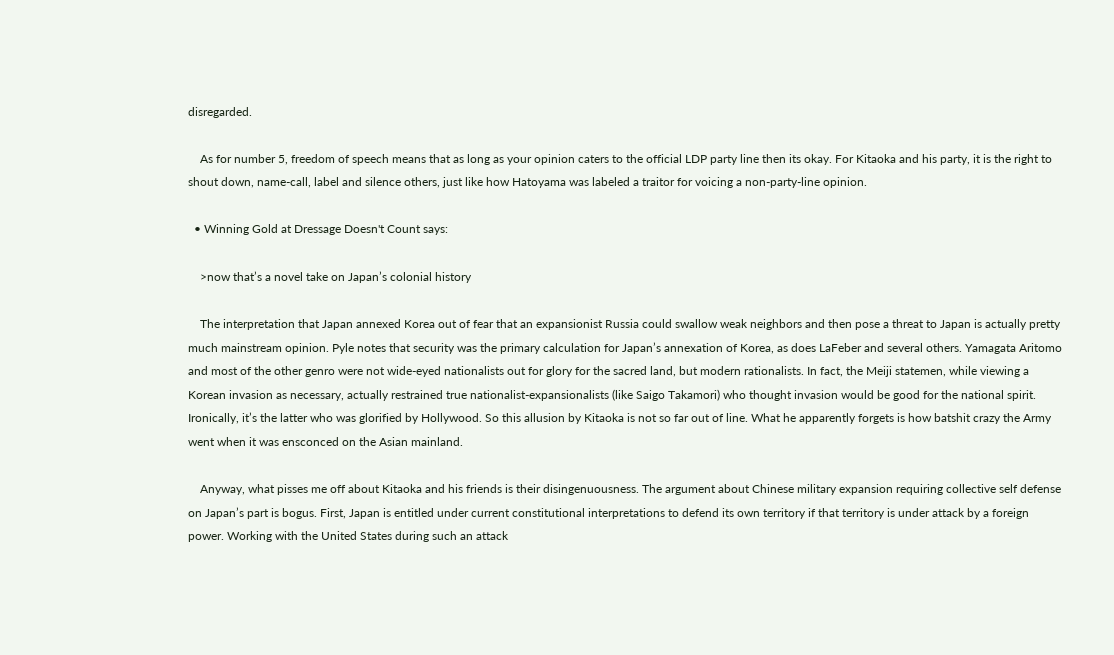disregarded.

    As for number 5, freedom of speech means that as long as your opinion caters to the official LDP party line then its okay. For Kitaoka and his party, it is the right to shout down, name-call, label and silence others, just like how Hatoyama was labeled a traitor for voicing a non-party-line opinion.

  • Winning Gold at Dressage Doesn't Count says:

    >now that’s a novel take on Japan’s colonial history

    The interpretation that Japan annexed Korea out of fear that an expansionist Russia could swallow weak neighbors and then pose a threat to Japan is actually pretty much mainstream opinion. Pyle notes that security was the primary calculation for Japan’s annexation of Korea, as does LaFeber and several others. Yamagata Aritomo and most of the other genro were not wide-eyed nationalists out for glory for the sacred land, but modern rationalists. In fact, the Meiji statemen, while viewing a Korean invasion as necessary, actually restrained true nationalist-expansionalists (like Saigo Takamori) who thought invasion would be good for the national spirit. Ironically, it’s the latter who was glorified by Hollywood. So this allusion by Kitaoka is not so far out of line. What he apparently forgets is how batshit crazy the Army went when it was ensconced on the Asian mainland.

    Anyway, what pisses me off about Kitaoka and his friends is their disingenuousness. The argument about Chinese military expansion requiring collective self defense on Japan’s part is bogus. First, Japan is entitled under current constitutional interpretations to defend its own territory if that territory is under attack by a foreign power. Working with the United States during such an attack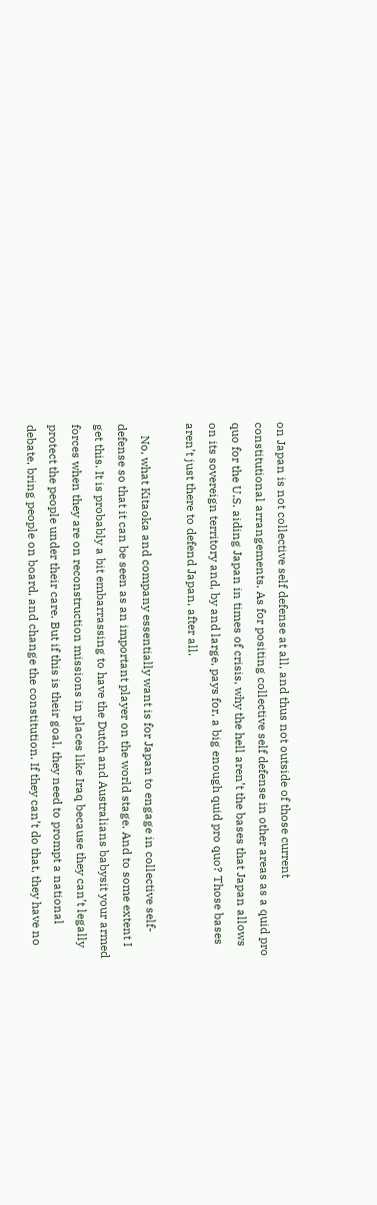on Japan is not collective self defense at all, and thus not outside of those current constitutional arrangements. As for positing collective self defense in other areas as a quid pro quo for the U.S. aiding Japan in times of crisis, why the hell aren’t the bases that Japan allows on its sovereign territory and, by and large, pays for, a big enough quid pro quo? Those bases aren’t just there to defend Japan, after all.

    No, what Kitaoka and company essentially want is for Japan to engage in collective self-defense so that it can be seen as an important player on the world stage. And to some extent I get this. It is probably a bit embarrassing to have the Dutch and Australians babysit your armed forces when they are on reconstruction missions in places like Iraq because they can’t legally protect the people under their care. But if this is their goal, they need to prompt a national debate, bring people on board, and change the constitution. If they can’t do that, they have no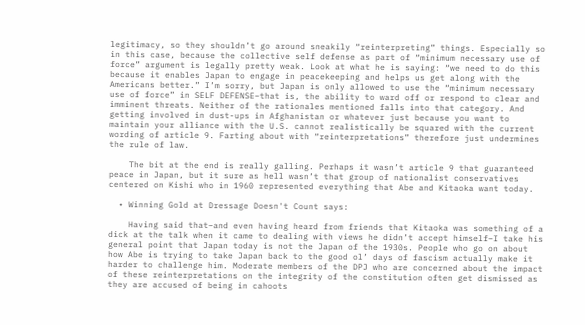legitimacy, so they shouldn’t go around sneakily “reinterpreting” things. Especially so in this case, because the collective self defense as part of “minimum necessary use of force” argument is legally pretty weak. Look at what he is saying: “we need to do this because it enables Japan to engage in peacekeeping and helps us get along with the Americans better.” I’m sorry, but Japan is only allowed to use the “minimum necessary use of force” in SELF DEFENSE–that is, the ability to ward off or respond to clear and imminent threats. Neither of the rationales mentioned falls into that category. And getting involved in dust-ups in Afghanistan or whatever just because you want to maintain your alliance with the U.S. cannot realistically be squared with the current wording of article 9. Farting about with “reinterpretations” therefore just undermines the rule of law.

    The bit at the end is really galling. Perhaps it wasn’t article 9 that guaranteed peace in Japan, but it sure as hell wasn’t that group of nationalist conservatives centered on Kishi who in 1960 represented everything that Abe and Kitaoka want today.

  • Winning Gold at Dressage Doesn't Count says:

    Having said that–and even having heard from friends that Kitaoka was something of a dick at the talk when it came to dealing with views he didn’t accept himself–I take his general point that Japan today is not the Japan of the 1930s. People who go on about how Abe is trying to take Japan back to the good ol’ days of fascism actually make it harder to challenge him. Moderate members of the DPJ who are concerned about the impact of these reinterpretations on the integrity of the constitution often get dismissed as they are accused of being in cahoots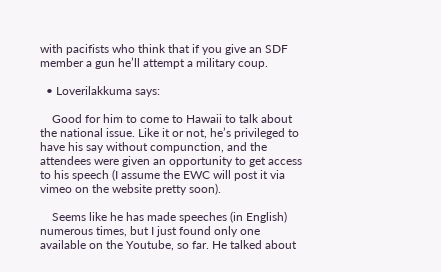with pacifists who think that if you give an SDF member a gun he’ll attempt a military coup.

  • Loverilakkuma says:

    Good for him to come to Hawaii to talk about the national issue. Like it or not, he’s privileged to have his say without compunction, and the attendees were given an opportunity to get access to his speech (I assume the EWC will post it via vimeo on the website pretty soon).

    Seems like he has made speeches (in English) numerous times, but I just found only one available on the Youtube, so far. He talked about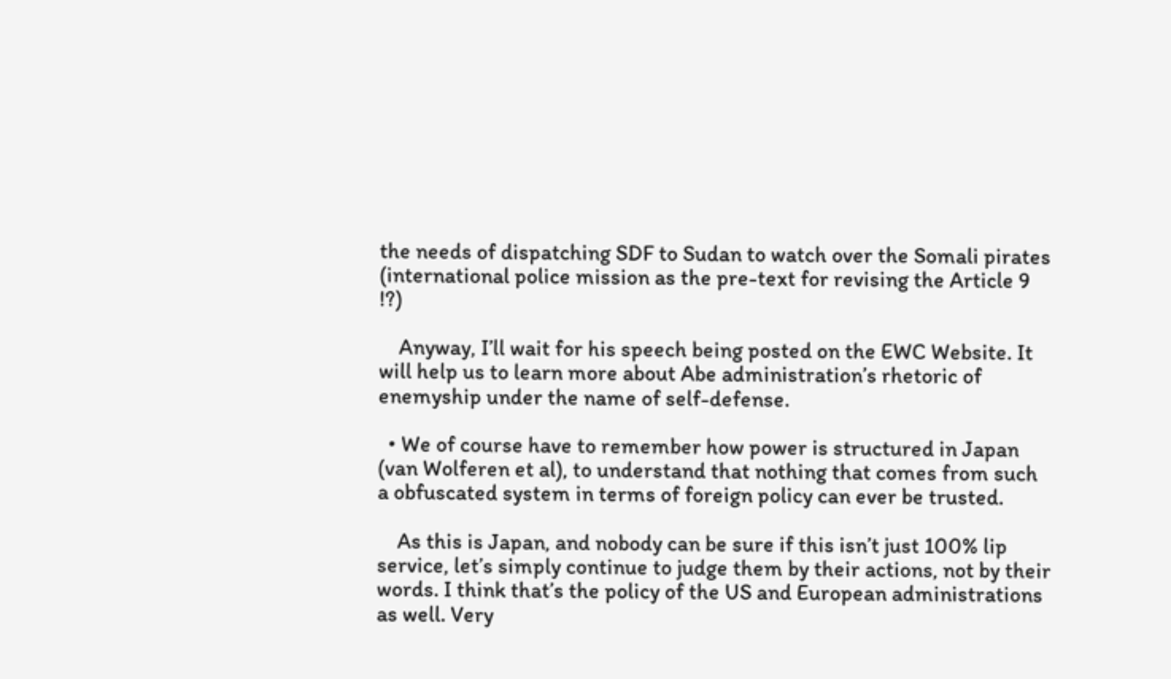the needs of dispatching SDF to Sudan to watch over the Somali pirates (international police mission as the pre-text for revising the Article 9 !?)

    Anyway, I’ll wait for his speech being posted on the EWC Website. It will help us to learn more about Abe administration’s rhetoric of enemyship under the name of self-defense.

  • We of course have to remember how power is structured in Japan (van Wolferen et al), to understand that nothing that comes from such a obfuscated system in terms of foreign policy can ever be trusted.

    As this is Japan, and nobody can be sure if this isn’t just 100% lip service, let’s simply continue to judge them by their actions, not by their words. I think that’s the policy of the US and European administrations as well. Very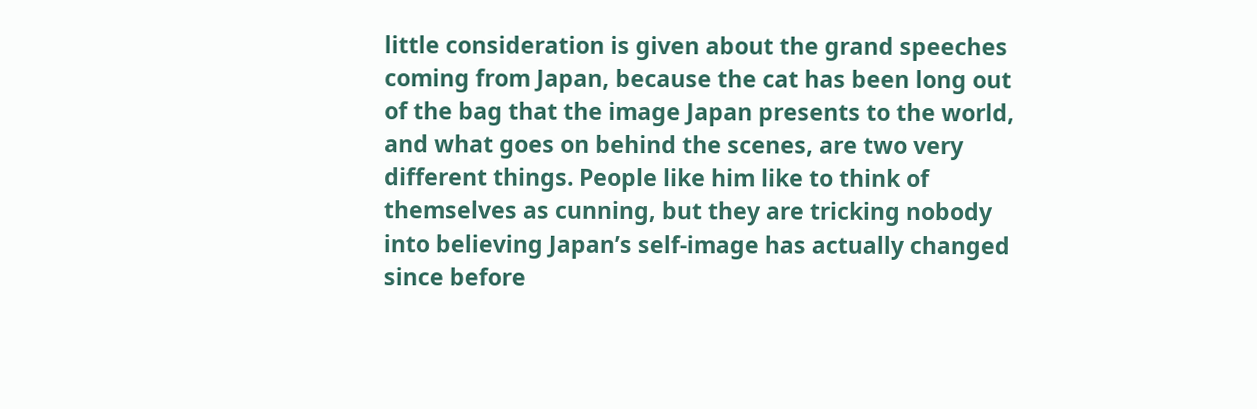little consideration is given about the grand speeches coming from Japan, because the cat has been long out of the bag that the image Japan presents to the world, and what goes on behind the scenes, are two very different things. People like him like to think of themselves as cunning, but they are tricking nobody into believing Japan’s self-image has actually changed since before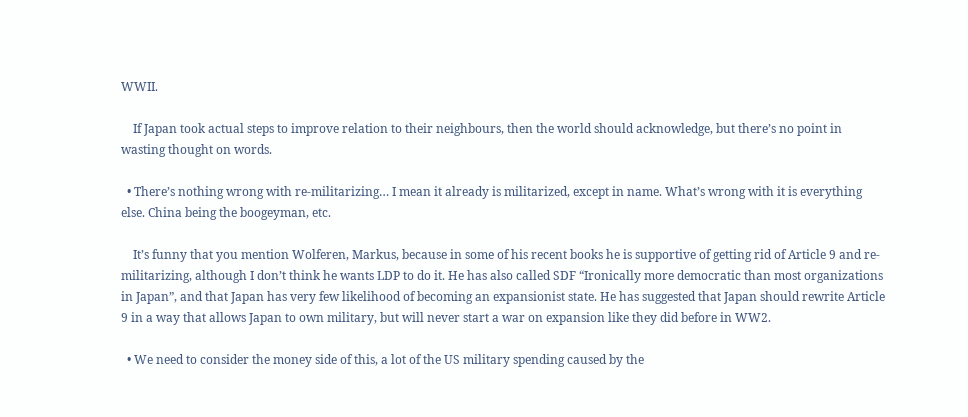WWII.

    If Japan took actual steps to improve relation to their neighbours, then the world should acknowledge, but there’s no point in wasting thought on words.

  • There’s nothing wrong with re-militarizing… I mean it already is militarized, except in name. What’s wrong with it is everything else. China being the boogeyman, etc.

    It’s funny that you mention Wolferen, Markus, because in some of his recent books he is supportive of getting rid of Article 9 and re-militarizing, although I don’t think he wants LDP to do it. He has also called SDF “Ironically more democratic than most organizations in Japan”, and that Japan has very few likelihood of becoming an expansionist state. He has suggested that Japan should rewrite Article 9 in a way that allows Japan to own military, but will never start a war on expansion like they did before in WW2.

  • We need to consider the money side of this, a lot of the US military spending caused by the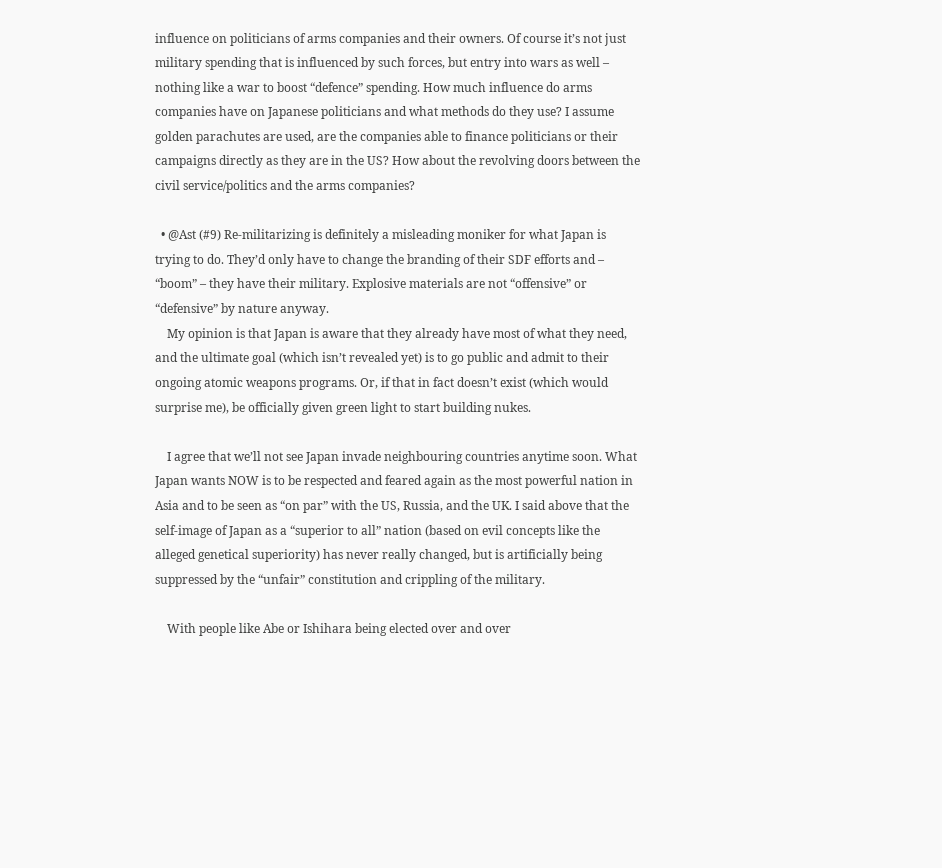influence on politicians of arms companies and their owners. Of course it’s not just military spending that is influenced by such forces, but entry into wars as well – nothing like a war to boost “defence” spending. How much influence do arms companies have on Japanese politicians and what methods do they use? I assume golden parachutes are used, are the companies able to finance politicians or their campaigns directly as they are in the US? How about the revolving doors between the civil service/politics and the arms companies?

  • @Ast (#9) Re-militarizing is definitely a misleading moniker for what Japan is trying to do. They’d only have to change the branding of their SDF efforts and – “boom” – they have their military. Explosive materials are not “offensive” or “defensive” by nature anyway.
    My opinion is that Japan is aware that they already have most of what they need, and the ultimate goal (which isn’t revealed yet) is to go public and admit to their ongoing atomic weapons programs. Or, if that in fact doesn’t exist (which would surprise me), be officially given green light to start building nukes.

    I agree that we’ll not see Japan invade neighbouring countries anytime soon. What Japan wants NOW is to be respected and feared again as the most powerful nation in Asia and to be seen as “on par” with the US, Russia, and the UK. I said above that the self-image of Japan as a “superior to all” nation (based on evil concepts like the alleged genetical superiority) has never really changed, but is artificially being suppressed by the “unfair” constitution and crippling of the military.

    With people like Abe or Ishihara being elected over and over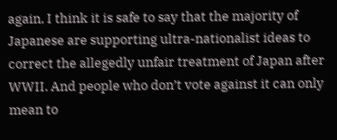again, I think it is safe to say that the majority of Japanese are supporting ultra-nationalist ideas to correct the allegedly unfair treatment of Japan after WWII. And people who don’t vote against it can only mean to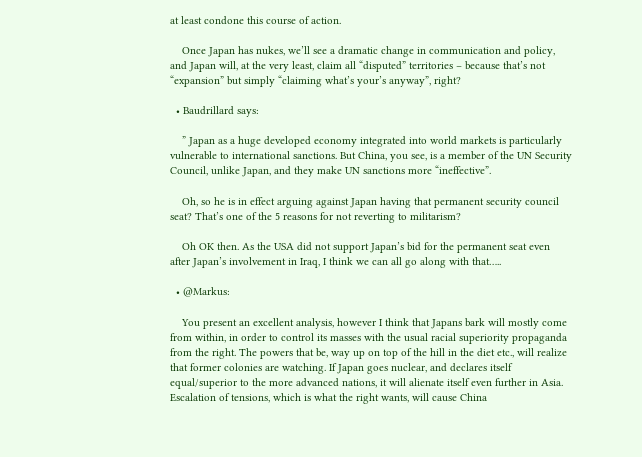at least condone this course of action.

    Once Japan has nukes, we’ll see a dramatic change in communication and policy, and Japan will, at the very least, claim all “disputed” territories – because that’s not “expansion” but simply “claiming what’s your’s anyway”, right?

  • Baudrillard says:

    ” Japan as a huge developed economy integrated into world markets is particularly vulnerable to international sanctions. But China, you see, is a member of the UN Security Council, unlike Japan, and they make UN sanctions more “ineffective”.

    Oh, so he is in effect arguing against Japan having that permanent security council seat? That’s one of the 5 reasons for not reverting to militarism?

    Oh OK then. As the USA did not support Japan’s bid for the permanent seat even after Japan’s involvement in Iraq, I think we can all go along with that…..

  • @Markus:

    You present an excellent analysis, however I think that Japans bark will mostly come from within, in order to control its masses with the usual racial superiority propaganda from the right. The powers that be, way up on top of the hill in the diet etc., will realize that former colonies are watching. If Japan goes nuclear, and declares itself equal/superior to the more advanced nations, it will alienate itself even further in Asia. Escalation of tensions, which is what the right wants, will cause China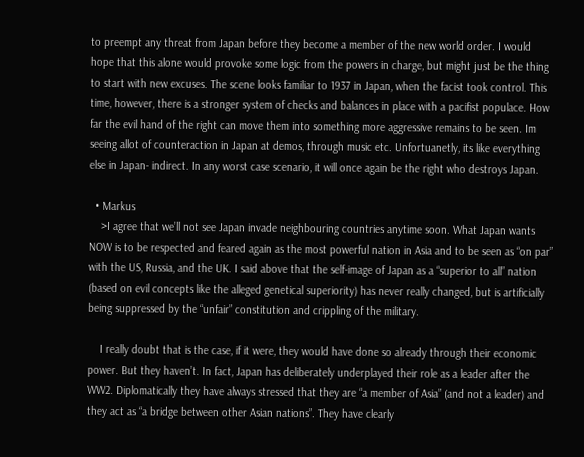to preempt any threat from Japan before they become a member of the new world order. I would hope that this alone would provoke some logic from the powers in charge, but might just be the thing to start with new excuses. The scene looks familiar to 1937 in Japan, when the facist took control. This time, however, there is a stronger system of checks and balances in place with a pacifist populace. How far the evil hand of the right can move them into something more aggressive remains to be seen. Im seeing allot of counteraction in Japan at demos, through music etc. Unfortuanetly, its like everything else in Japan- indirect. In any worst case scenario, it will once again be the right who destroys Japan.

  • Markus
    >I agree that we’ll not see Japan invade neighbouring countries anytime soon. What Japan wants NOW is to be respected and feared again as the most powerful nation in Asia and to be seen as “on par” with the US, Russia, and the UK. I said above that the self-image of Japan as a “superior to all” nation (based on evil concepts like the alleged genetical superiority) has never really changed, but is artificially being suppressed by the “unfair” constitution and crippling of the military.

    I really doubt that is the case, if it were, they would have done so already through their economic power. But they haven’t. In fact, Japan has deliberately underplayed their role as a leader after the WW2. Diplomatically they have always stressed that they are “a member of Asia” (and not a leader) and they act as “a bridge between other Asian nations”. They have clearly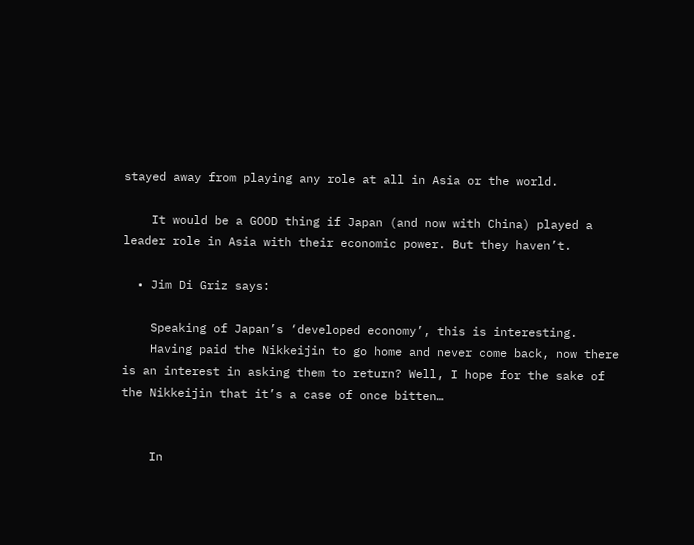stayed away from playing any role at all in Asia or the world.

    It would be a GOOD thing if Japan (and now with China) played a leader role in Asia with their economic power. But they haven’t.

  • Jim Di Griz says:

    Speaking of Japan’s ‘developed economy’, this is interesting.
    Having paid the Nikkeijin to go home and never come back, now there is an interest in asking them to return? Well, I hope for the sake of the Nikkeijin that it’s a case of once bitten…


    In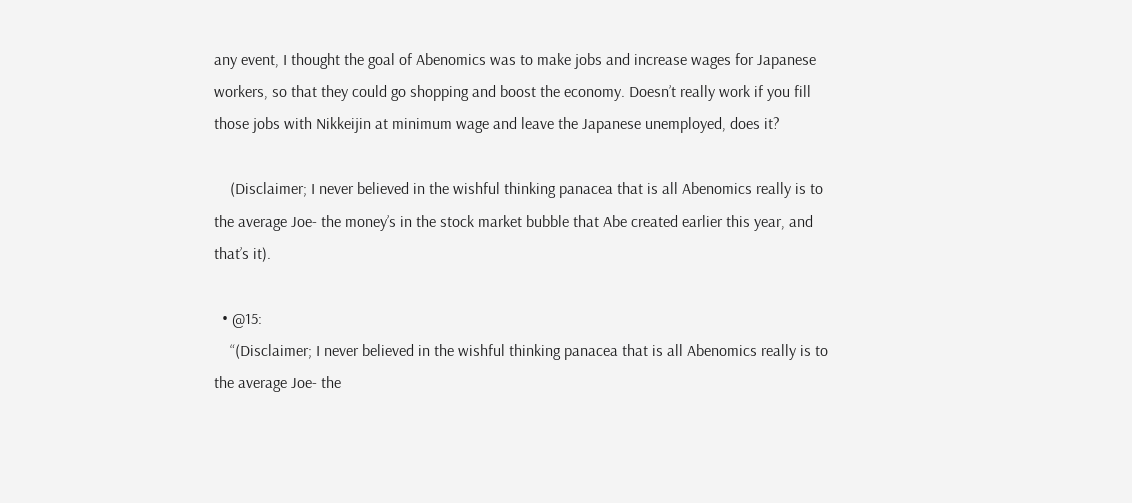any event, I thought the goal of Abenomics was to make jobs and increase wages for Japanese workers, so that they could go shopping and boost the economy. Doesn’t really work if you fill those jobs with Nikkeijin at minimum wage and leave the Japanese unemployed, does it?

    (Disclaimer; I never believed in the wishful thinking panacea that is all Abenomics really is to the average Joe- the money’s in the stock market bubble that Abe created earlier this year, and that’s it).

  • @15:
    “(Disclaimer; I never believed in the wishful thinking panacea that is all Abenomics really is to the average Joe- the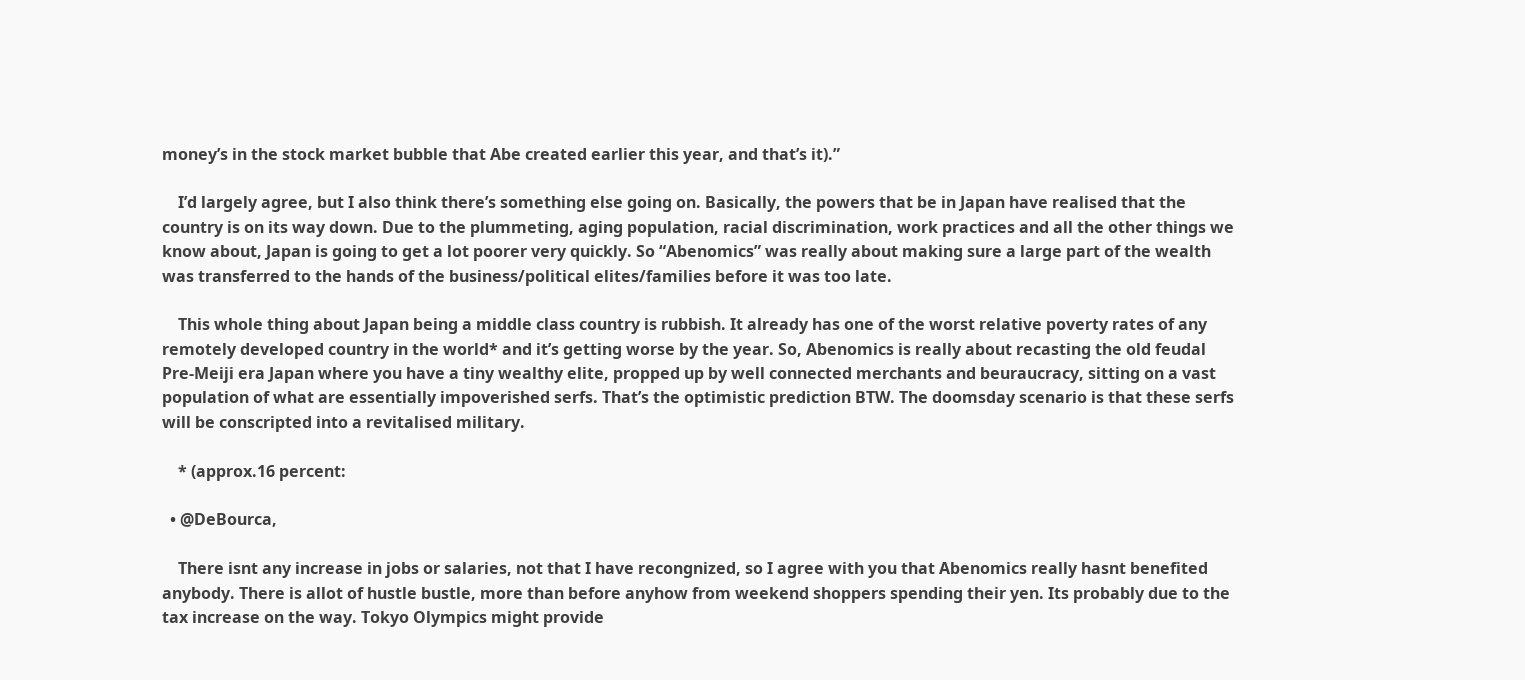money’s in the stock market bubble that Abe created earlier this year, and that’s it).”

    I’d largely agree, but I also think there’s something else going on. Basically, the powers that be in Japan have realised that the country is on its way down. Due to the plummeting, aging population, racial discrimination, work practices and all the other things we know about, Japan is going to get a lot poorer very quickly. So “Abenomics” was really about making sure a large part of the wealth was transferred to the hands of the business/political elites/families before it was too late.

    This whole thing about Japan being a middle class country is rubbish. It already has one of the worst relative poverty rates of any remotely developed country in the world* and it’s getting worse by the year. So, Abenomics is really about recasting the old feudal Pre-Meiji era Japan where you have a tiny wealthy elite, propped up by well connected merchants and beuraucracy, sitting on a vast population of what are essentially impoverished serfs. That’s the optimistic prediction BTW. The doomsday scenario is that these serfs will be conscripted into a revitalised military.

    * (approx.16 percent:

  • @DeBourca,

    There isnt any increase in jobs or salaries, not that I have recongnized, so I agree with you that Abenomics really hasnt benefited anybody. There is allot of hustle bustle, more than before anyhow from weekend shoppers spending their yen. Its probably due to the tax increase on the way. Tokyo Olympics might provide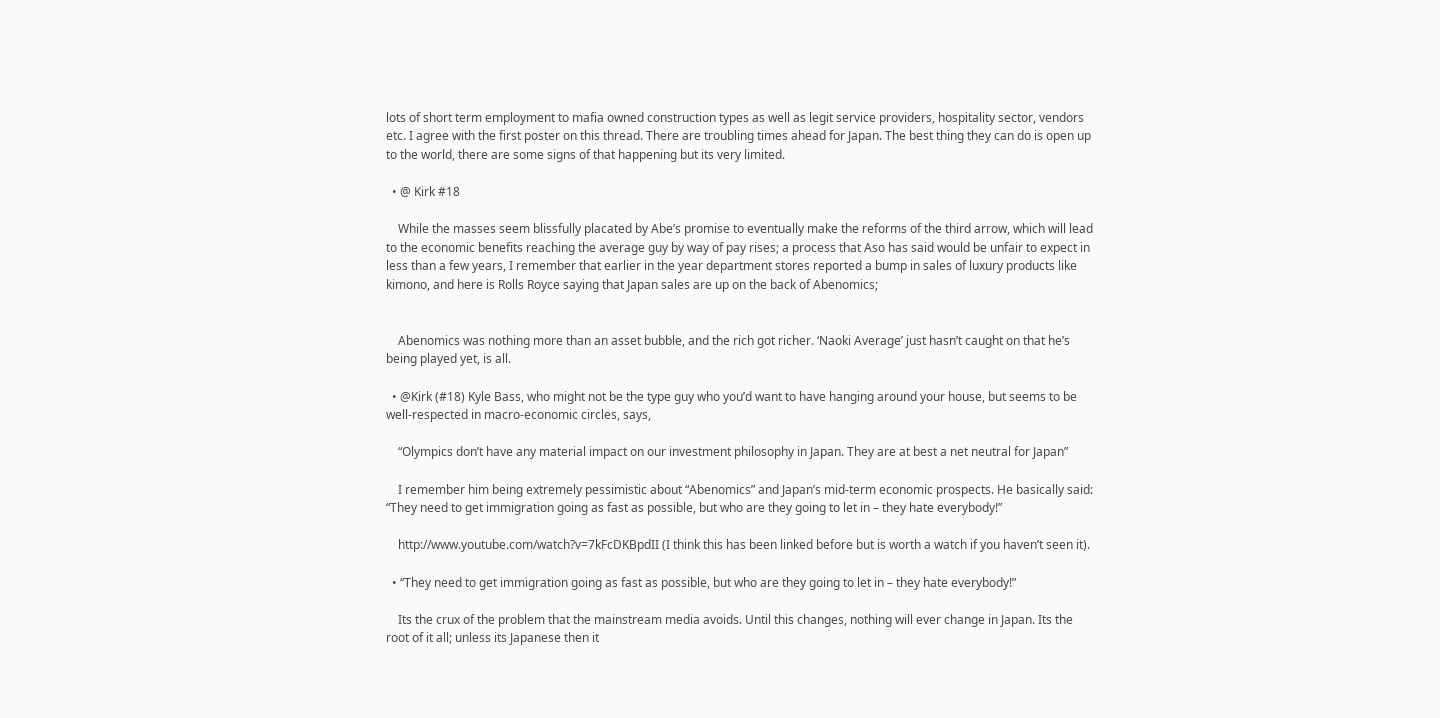lots of short term employment to mafia owned construction types as well as legit service providers, hospitality sector, vendors etc. I agree with the first poster on this thread. There are troubling times ahead for Japan. The best thing they can do is open up to the world, there are some signs of that happening but its very limited.

  • @ Kirk #18

    While the masses seem blissfully placated by Abe’s promise to eventually make the reforms of the third arrow, which will lead to the economic benefits reaching the average guy by way of pay rises; a process that Aso has said would be unfair to expect in less than a few years, I remember that earlier in the year department stores reported a bump in sales of luxury products like kimono, and here is Rolls Royce saying that Japan sales are up on the back of Abenomics;


    Abenomics was nothing more than an asset bubble, and the rich got richer. ‘Naoki Average’ just hasn’t caught on that he’s being played yet, is all.

  • @Kirk (#18) Kyle Bass, who might not be the type guy who you’d want to have hanging around your house, but seems to be well-respected in macro-economic circles, says,

    “Olympics don’t have any material impact on our investment philosophy in Japan. They are at best a net neutral for Japan”

    I remember him being extremely pessimistic about “Abenomics” and Japan’s mid-term economic prospects. He basically said: “They need to get immigration going as fast as possible, but who are they going to let in – they hate everybody!”

    http://www.youtube.com/watch?v=7kFcDKBpdII (I think this has been linked before but is worth a watch if you haven’t seen it).

  • “They need to get immigration going as fast as possible, but who are they going to let in – they hate everybody!”

    Its the crux of the problem that the mainstream media avoids. Until this changes, nothing will ever change in Japan. Its the root of it all; unless its Japanese then it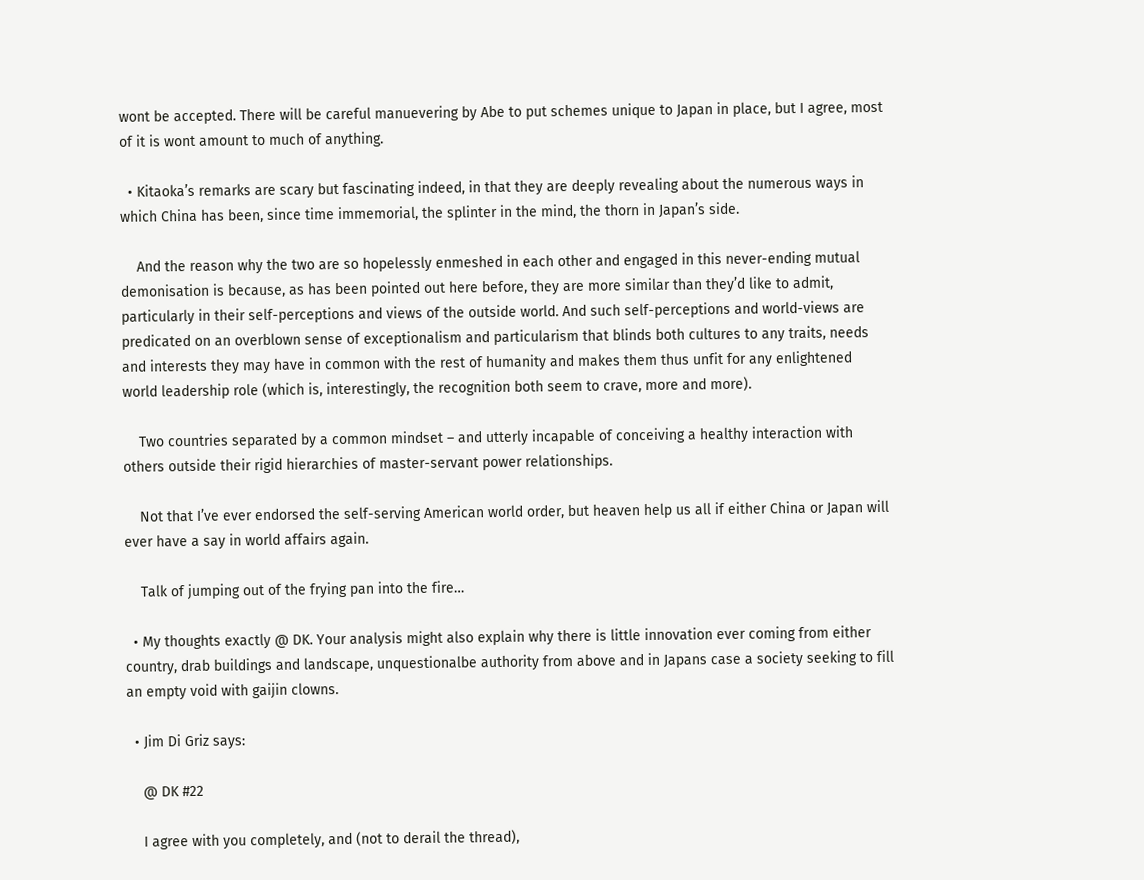wont be accepted. There will be careful manuevering by Abe to put schemes unique to Japan in place, but I agree, most of it is wont amount to much of anything.

  • Kitaoka’s remarks are scary but fascinating indeed, in that they are deeply revealing about the numerous ways in which China has been, since time immemorial, the splinter in the mind, the thorn in Japan’s side.

    And the reason why the two are so hopelessly enmeshed in each other and engaged in this never-ending mutual demonisation is because, as has been pointed out here before, they are more similar than they’d like to admit, particularly in their self-perceptions and views of the outside world. And such self-perceptions and world-views are predicated on an overblown sense of exceptionalism and particularism that blinds both cultures to any traits, needs and interests they may have in common with the rest of humanity and makes them thus unfit for any enlightened world leadership role (which is, interestingly, the recognition both seem to crave, more and more).

    Two countries separated by a common mindset – and utterly incapable of conceiving a healthy interaction with others outside their rigid hierarchies of master-servant power relationships.

    Not that I’ve ever endorsed the self-serving American world order, but heaven help us all if either China or Japan will ever have a say in world affairs again.

    Talk of jumping out of the frying pan into the fire…

  • My thoughts exactly @ DK. Your analysis might also explain why there is little innovation ever coming from either country, drab buildings and landscape, unquestionalbe authority from above and in Japans case a society seeking to fill an empty void with gaijin clowns.

  • Jim Di Griz says:

    @ DK #22

    I agree with you completely, and (not to derail the thread),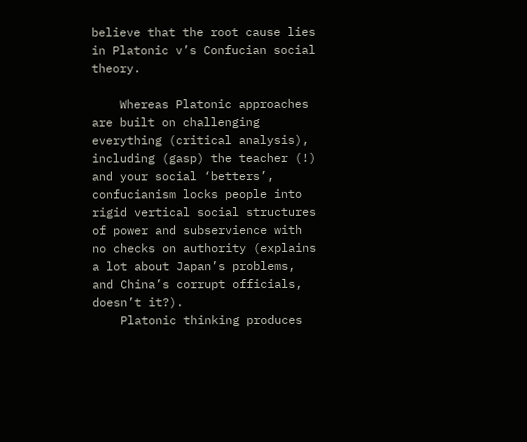believe that the root cause lies in Platonic v’s Confucian social theory.

    Whereas Platonic approaches are built on challenging everything (critical analysis), including (gasp) the teacher (!) and your social ‘betters’, confucianism locks people into rigid vertical social structures of power and subservience with no checks on authority (explains a lot about Japan’s problems, and China’s corrupt officials, doesn’t it?).
    Platonic thinking produces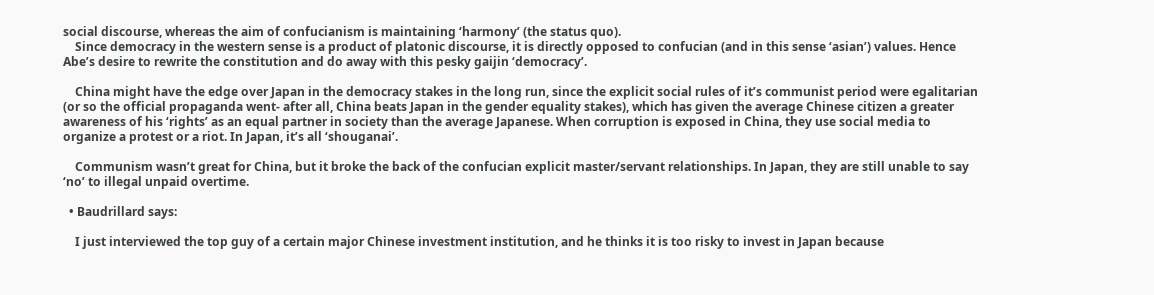social discourse, whereas the aim of confucianism is maintaining ‘harmony’ (the status quo).
    Since democracy in the western sense is a product of platonic discourse, it is directly opposed to confucian (and in this sense ‘asian’) values. Hence Abe’s desire to rewrite the constitution and do away with this pesky gaijin ‘democracy’.

    China might have the edge over Japan in the democracy stakes in the long run, since the explicit social rules of it’s communist period were egalitarian (or so the official propaganda went- after all, China beats Japan in the gender equality stakes), which has given the average Chinese citizen a greater awareness of his ‘rights’ as an equal partner in society than the average Japanese. When corruption is exposed in China, they use social media to organize a protest or a riot. In Japan, it’s all ‘shouganai’.

    Communism wasn’t great for China, but it broke the back of the confucian explicit master/servant relationships. In Japan, they are still unable to say ‘no’ to illegal unpaid overtime.

  • Baudrillard says:

    I just interviewed the top guy of a certain major Chinese investment institution, and he thinks it is too risky to invest in Japan because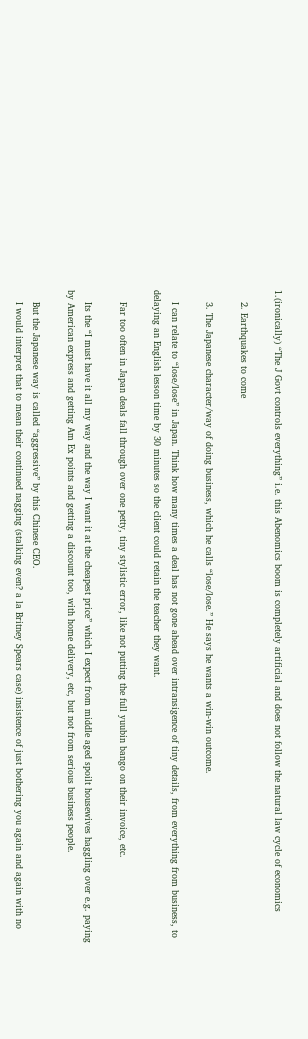1.(ironically) “The J Govt controls everything” i.e. this Abenomics boom is completely artificial and does not follow the natural law cycle of economics

    2. Earthquakes to come

    3. The Japanese character/way of doing business, which he calls “lose/lose.” He says he wants a win-win outcome.

    I can relate to “lose/lose” in Japan. Think how many times a deal has not gone ahead over intransigence of tiny details, from everything from business, to delaying an English lesson time by 30 minutes so the client could retain the teacher they want.

    Far too often in Japan deals fall through over one petty, tiny stylistic error, like not putting the full yuubin bango on their invoice, etc.

    Its the “I must have it all my way and the way I want it at the cheapest price” which I expect from middle aged spoilt housewives haggling over e.g. paying by American express and getting Am Ex points and getting a discount too, with home delivery, etc, but not from serious business people.

    But the Japanese way is called “aggressive” by this Chinese CEO.
    I would interpret that to mean their continued nagging (stalking even? a la Britney Spears case) insistence of just bothering you again and again with no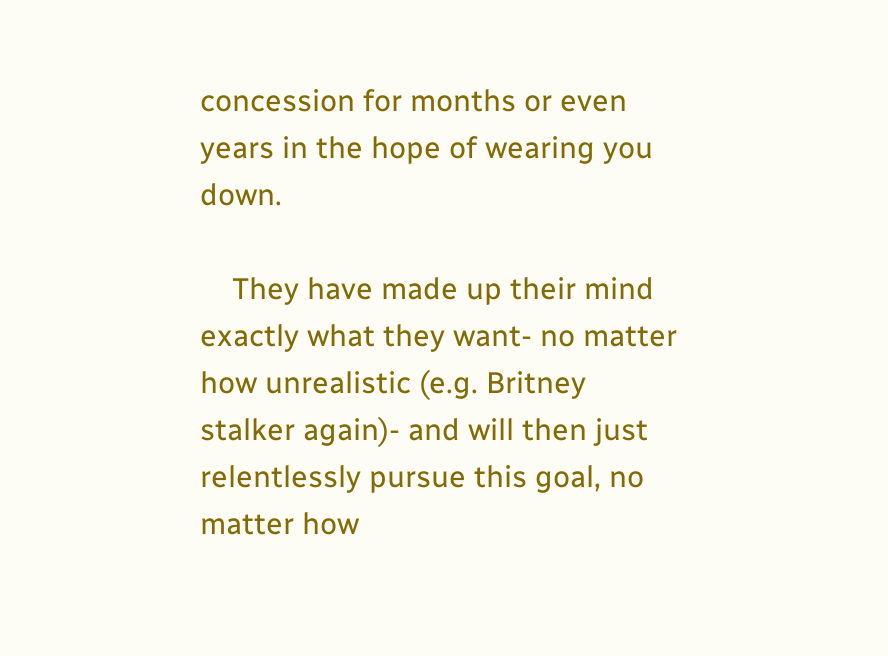concession for months or even years in the hope of wearing you down.

    They have made up their mind exactly what they want- no matter how unrealistic (e.g. Britney stalker again)- and will then just relentlessly pursue this goal, no matter how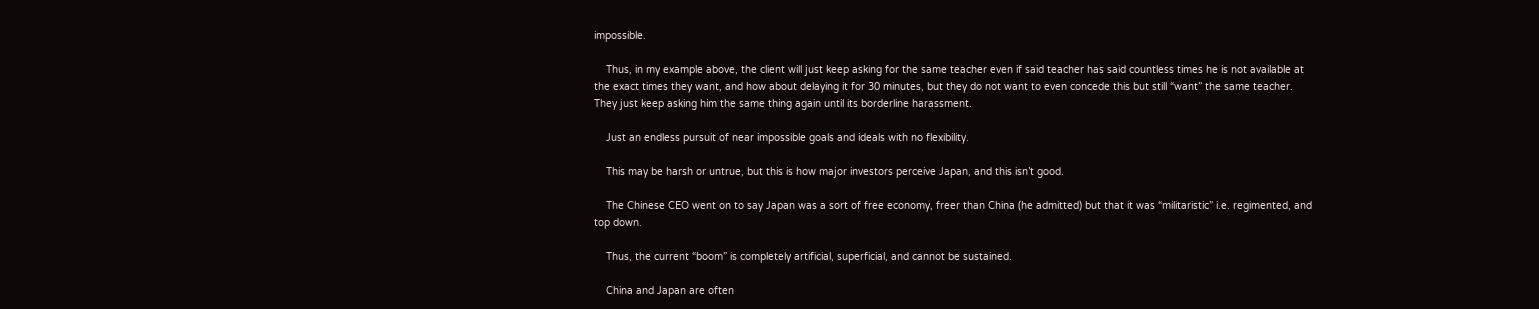impossible.

    Thus, in my example above, the client will just keep asking for the same teacher even if said teacher has said countless times he is not available at the exact times they want, and how about delaying it for 30 minutes, but they do not want to even concede this but still “want” the same teacher. They just keep asking him the same thing again until its borderline harassment.

    Just an endless pursuit of near impossible goals and ideals with no flexibility.

    This may be harsh or untrue, but this is how major investors perceive Japan, and this isn’t good.

    The Chinese CEO went on to say Japan was a sort of free economy, freer than China (he admitted) but that it was “militaristic” i.e. regimented, and top down.

    Thus, the current “boom” is completely artificial, superficial, and cannot be sustained.

    China and Japan are often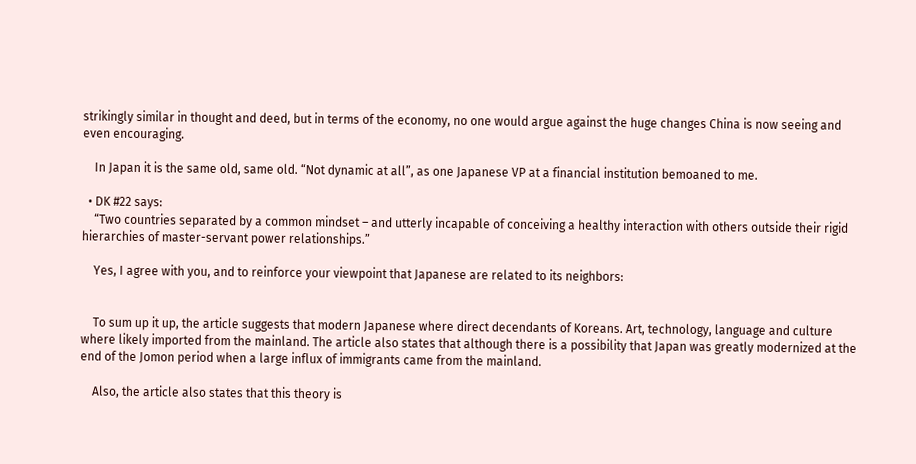strikingly similar in thought and deed, but in terms of the economy, no one would argue against the huge changes China is now seeing and even encouraging.

    In Japan it is the same old, same old. “Not dynamic at all”, as one Japanese VP at a financial institution bemoaned to me.

  • DK #22 says:
    “Two countries separated by a common mindset – and utterly incapable of conceiving a healthy interaction with others outside their rigid hierarchies of master-servant power relationships.”

    Yes, I agree with you, and to reinforce your viewpoint that Japanese are related to its neighbors:


    To sum up it up, the article suggests that modern Japanese where direct decendants of Koreans. Art, technology, language and culture where likely imported from the mainland. The article also states that although there is a possibility that Japan was greatly modernized at the end of the Jomon period when a large influx of immigrants came from the mainland.

    Also, the article also states that this theory is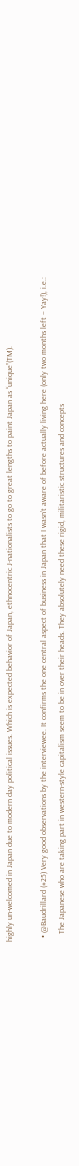highly un-welcomed in Japan due to modern day political issues. Which is expected behavior of Japan, ethnocentric J-nationalists to go to great lengths to paint Japan as “unique”(TM).

  • @Baudrillard (#25) Very good observations by the interviewee. It confirms the one central aspect of business in Japan that I wasn’t aware of before actually living here (only two months left – Yay!), i.e.:
    The Japanese who are taking part in western-style capitalism seem to be in over their heads. They absolutely need these rigid, militaristic structures and concepts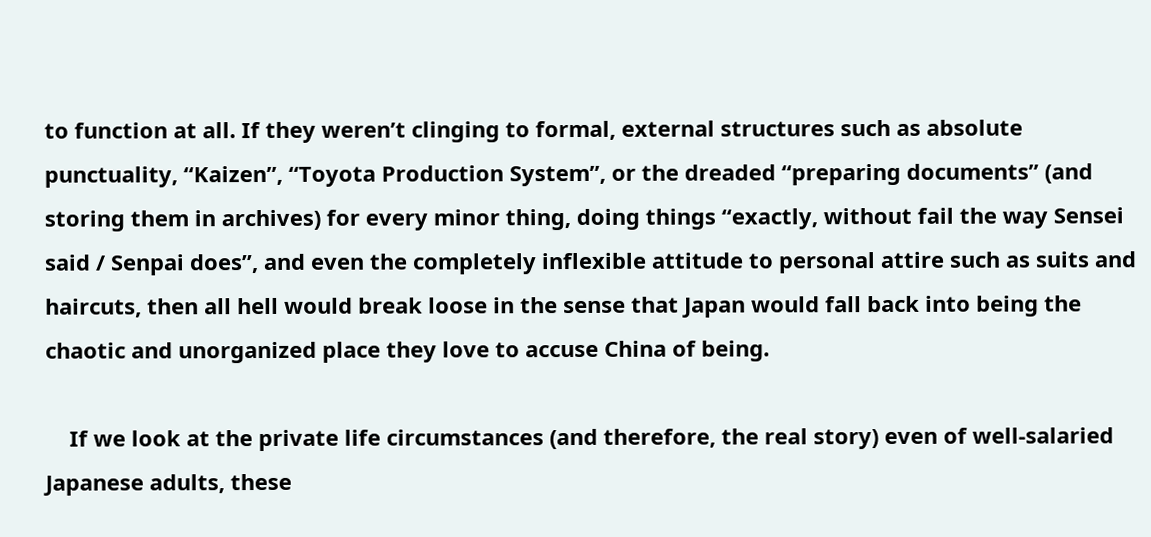to function at all. If they weren’t clinging to formal, external structures such as absolute punctuality, “Kaizen”, “Toyota Production System”, or the dreaded “preparing documents” (and storing them in archives) for every minor thing, doing things “exactly, without fail the way Sensei said / Senpai does”, and even the completely inflexible attitude to personal attire such as suits and haircuts, then all hell would break loose in the sense that Japan would fall back into being the chaotic and unorganized place they love to accuse China of being.

    If we look at the private life circumstances (and therefore, the real story) even of well-salaried Japanese adults, these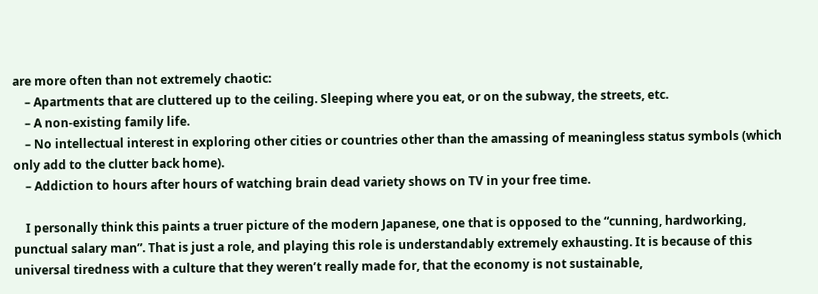are more often than not extremely chaotic:
    – Apartments that are cluttered up to the ceiling. Sleeping where you eat, or on the subway, the streets, etc.
    – A non-existing family life.
    – No intellectual interest in exploring other cities or countries other than the amassing of meaningless status symbols (which only add to the clutter back home).
    – Addiction to hours after hours of watching brain dead variety shows on TV in your free time.

    I personally think this paints a truer picture of the modern Japanese, one that is opposed to the “cunning, hardworking, punctual salary man”. That is just a role, and playing this role is understandably extremely exhausting. It is because of this universal tiredness with a culture that they weren’t really made for, that the economy is not sustainable,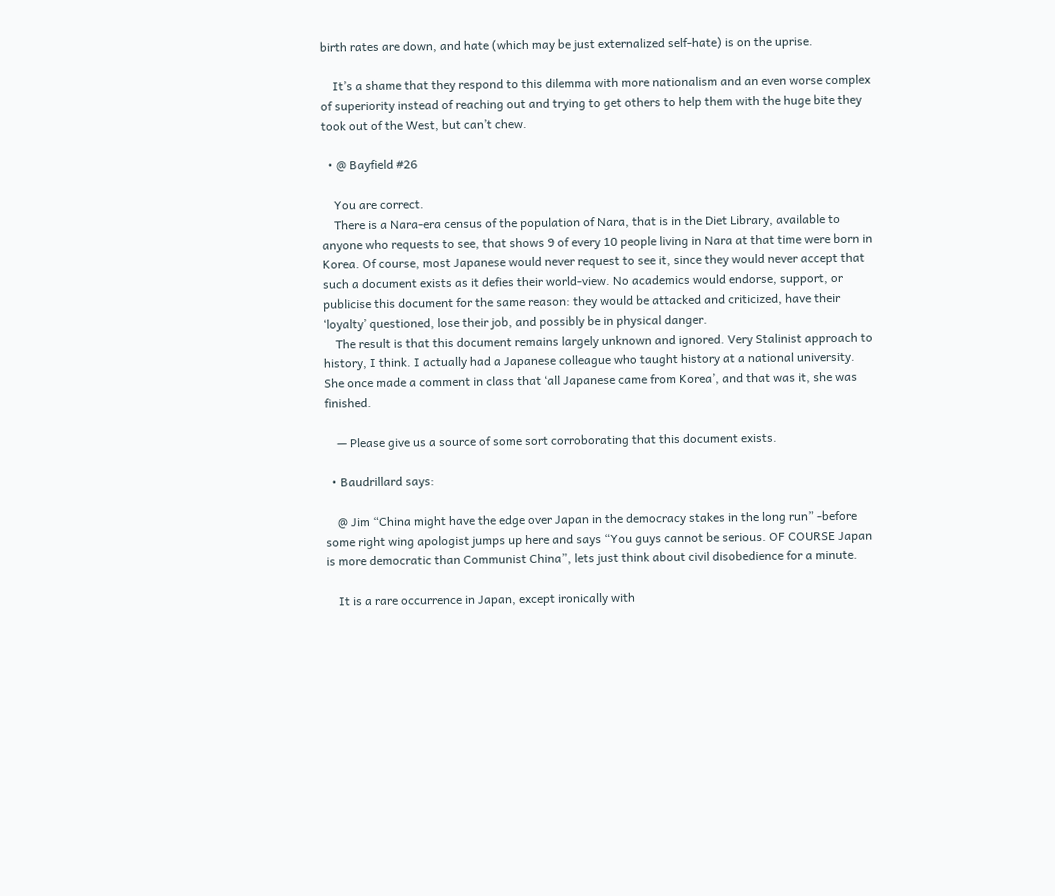birth rates are down, and hate (which may be just externalized self-hate) is on the uprise.

    It’s a shame that they respond to this dilemma with more nationalism and an even worse complex of superiority instead of reaching out and trying to get others to help them with the huge bite they took out of the West, but can’t chew.

  • @ Bayfield #26

    You are correct.
    There is a Nara-era census of the population of Nara, that is in the Diet Library, available to anyone who requests to see, that shows 9 of every 10 people living in Nara at that time were born in Korea. Of course, most Japanese would never request to see it, since they would never accept that such a document exists as it defies their world-view. No academics would endorse, support, or publicise this document for the same reason: they would be attacked and criticized, have their ‘loyalty’ questioned, lose their job, and possibly be in physical danger.
    The result is that this document remains largely unknown and ignored. Very Stalinist approach to history, I think. I actually had a Japanese colleague who taught history at a national university. She once made a comment in class that ‘all Japanese came from Korea’, and that was it, she was finished.

    — Please give us a source of some sort corroborating that this document exists.

  • Baudrillard says:

    @ Jim “China might have the edge over Japan in the democracy stakes in the long run” -before some right wing apologist jumps up here and says “You guys cannot be serious. OF COURSE Japan is more democratic than Communist China”, lets just think about civil disobedience for a minute.

    It is a rare occurrence in Japan, except ironically with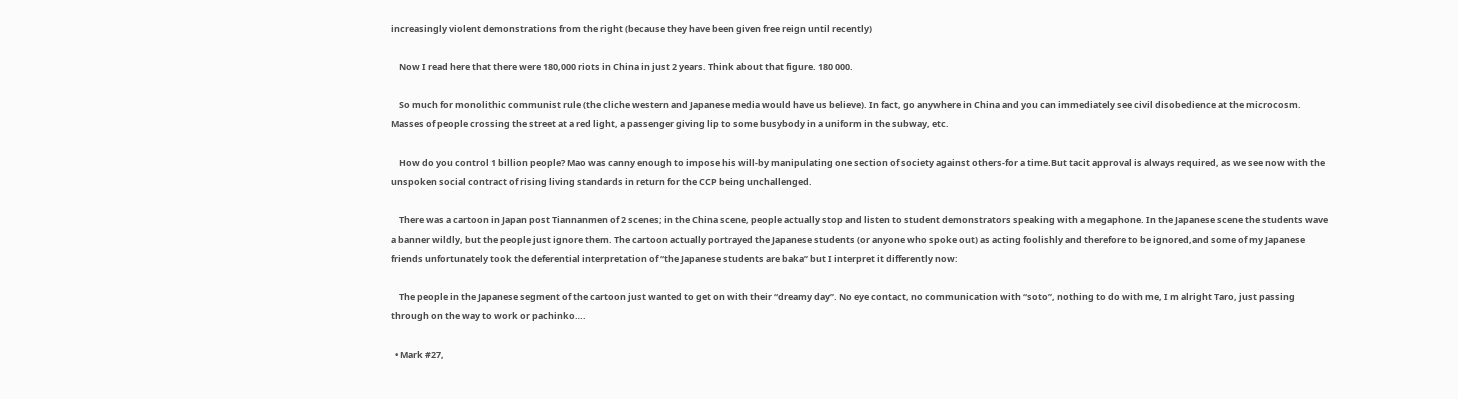increasingly violent demonstrations from the right (because they have been given free reign until recently)

    Now I read here that there were 180,000 riots in China in just 2 years. Think about that figure. 180 000.

    So much for monolithic communist rule (the cliche western and Japanese media would have us believe). In fact, go anywhere in China and you can immediately see civil disobedience at the microcosm. Masses of people crossing the street at a red light, a passenger giving lip to some busybody in a uniform in the subway, etc.

    How do you control 1 billion people? Mao was canny enough to impose his will-by manipulating one section of society against others-for a time.But tacit approval is always required, as we see now with the unspoken social contract of rising living standards in return for the CCP being unchallenged.

    There was a cartoon in Japan post Tiannanmen of 2 scenes; in the China scene, people actually stop and listen to student demonstrators speaking with a megaphone. In the Japanese scene the students wave a banner wildly, but the people just ignore them. The cartoon actually portrayed the Japanese students (or anyone who spoke out) as acting foolishly and therefore to be ignored,and some of my Japanese friends unfortunately took the deferential interpretation of “the Japanese students are baka” but I interpret it differently now:

    The people in the Japanese segment of the cartoon just wanted to get on with their “dreamy day”. No eye contact, no communication with “soto”, nothing to do with me, I m alright Taro, just passing through on the way to work or pachinko….

  • Mark #27,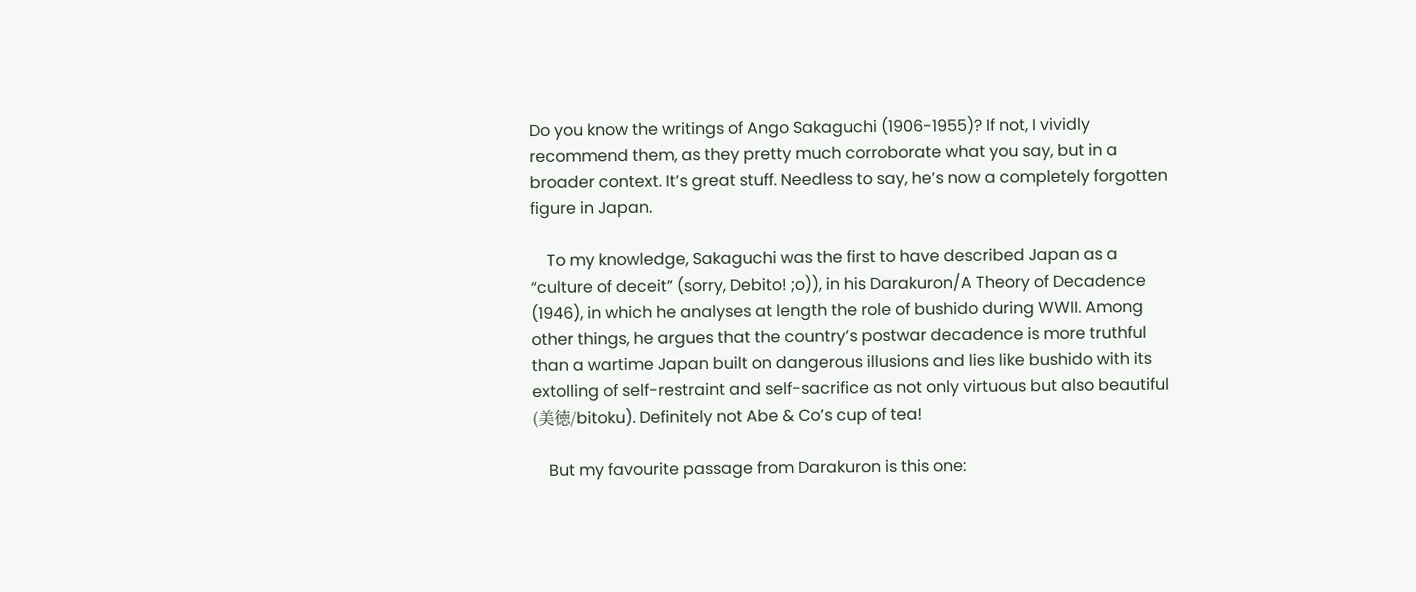Do you know the writings of Ango Sakaguchi (1906-1955)? If not, I vividly recommend them, as they pretty much corroborate what you say, but in a broader context. It’s great stuff. Needless to say, he’s now a completely forgotten figure in Japan.

    To my knowledge, Sakaguchi was the first to have described Japan as a “culture of deceit” (sorry, Debito! ;o)), in his Darakuron/A Theory of Decadence (1946), in which he analyses at length the role of bushido during WWII. Among other things, he argues that the country’s postwar decadence is more truthful than a wartime Japan built on dangerous illusions and lies like bushido with its extolling of self-restraint and self-sacrifice as not only virtuous but also beautiful (美徳/bitoku). Definitely not Abe & Co’s cup of tea!

    But my favourite passage from Darakuron is this one: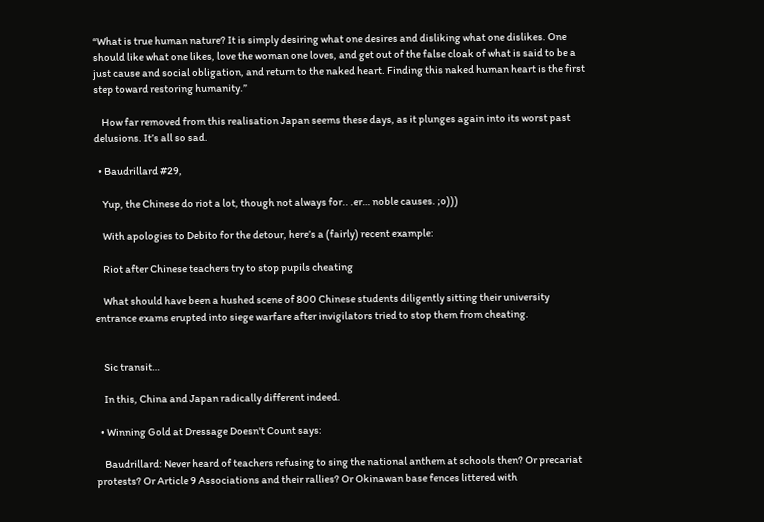“What is true human nature? It is simply desiring what one desires and disliking what one dislikes. One should like what one likes, love the woman one loves, and get out of the false cloak of what is said to be a just cause and social obligation, and return to the naked heart. Finding this naked human heart is the first step toward restoring humanity.”

    How far removed from this realisation Japan seems these days, as it plunges again into its worst past delusions. It’s all so sad.

  • Baudrillard #29,

    Yup, the Chinese do riot a lot, though not always for.. .er… noble causes. ;o)))

    With apologies to Debito for the detour, here’s a (fairly) recent example:

    Riot after Chinese teachers try to stop pupils cheating

    What should have been a hushed scene of 800 Chinese students diligently sitting their university entrance exams erupted into siege warfare after invigilators tried to stop them from cheating.


    Sic transit…

    In this, China and Japan radically different indeed.

  • Winning Gold at Dressage Doesn't Count says:

    Baudrillard: Never heard of teachers refusing to sing the national anthem at schools then? Or precariat protests? Or Article 9 Associations and their rallies? Or Okinawan base fences littered with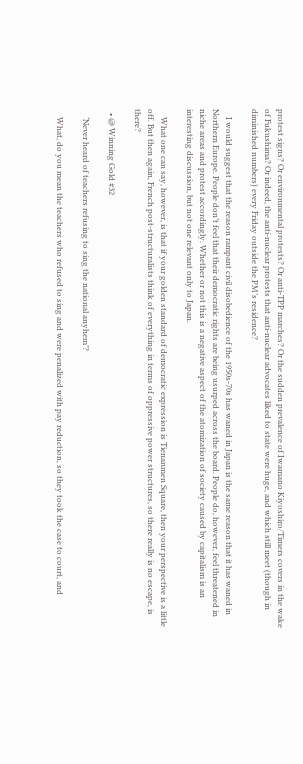protest signs? Or environmental protests? Or anti-TPP marches? Or the sudden prevalence of Iwamano Kiyoshiro/Timers covers in the wake of Fukushima? Or indeed, the anti-nuclear protests that anti-nuclear advocates liked to state were huge, and which still meet (though in diminished numbers) every Friday outside the PM’s residence?

    I would suggest that the reason rampant civil disobedience of the 1950s-70s has waned in Japan is the same reason that it has waned in Northern Europe. People don’t feel that their democratic rights are being usurped across the board. People do, however, feel threatened in niche areas and protest accordingly. Whether or not this is a negative aspect of the atomization of society caused by capitalism is an interesting discussion, but not one relevant only to Japan.

    What one can say, however, is that if your golden standard of democratic expression is Tienanmen Square, then your perspective is a little off. But then again, French post-structuralists think of everything in terms of oppressive power structures, so there really is no escape, is there?

  • @ Winning Gold #32

    ‘Never heard of teachers refusing to sing the national anyhem’?

    What, do you mean the teachers who refused to sing and were penalized with pay reduction, so they took the case to court, and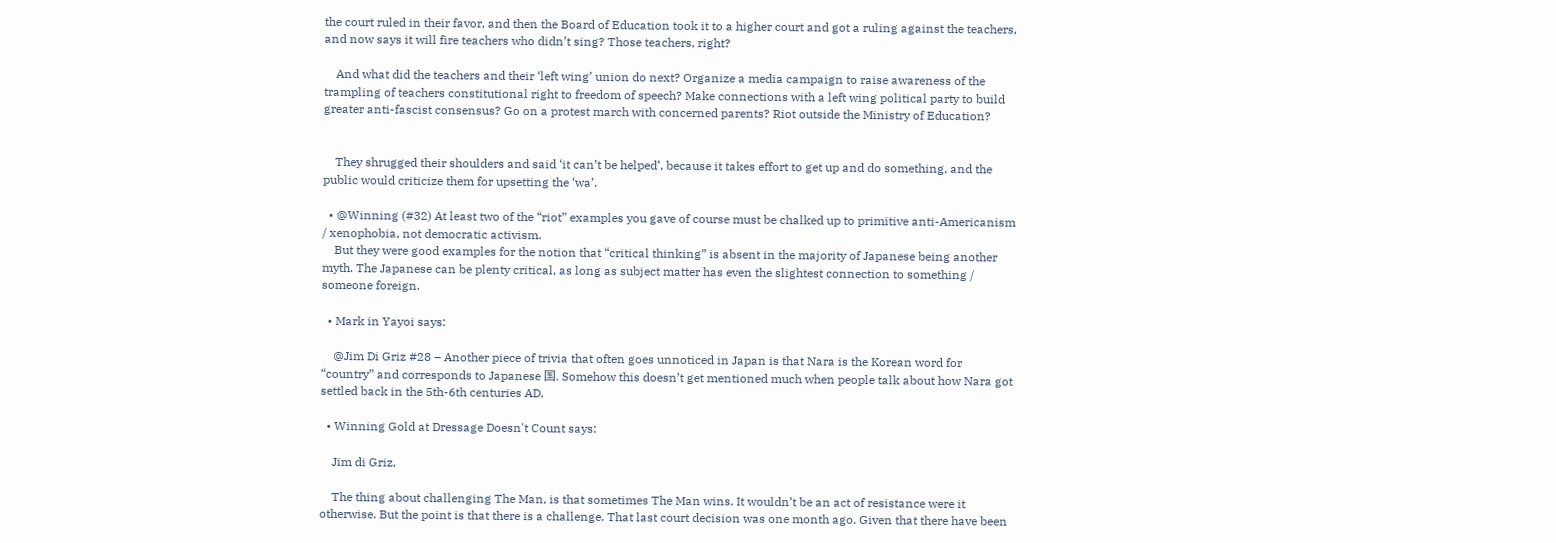the court ruled in their favor, and then the Board of Education took it to a higher court and got a ruling against the teachers, and now says it will fire teachers who didn’t sing? Those teachers, right?

    And what did the teachers and their ‘left wing’ union do next? Organize a media campaign to raise awareness of the trampling of teachers constitutional right to freedom of speech? Make connections with a left wing political party to build greater anti-fascist consensus? Go on a protest march with concerned parents? Riot outside the Ministry of Education?


    They shrugged their shoulders and said ‘it can’t be helped’, because it takes effort to get up and do something, and the public would criticize them for upsetting the ‘wa’.

  • @Winning (#32) At least two of the “riot” examples you gave of course must be chalked up to primitive anti-Americanism / xenophobia, not democratic activism.
    But they were good examples for the notion that “critical thinking” is absent in the majority of Japanese being another myth. The Japanese can be plenty critical, as long as subject matter has even the slightest connection to something / someone foreign.

  • Mark in Yayoi says:

    @Jim Di Griz #28 – Another piece of trivia that often goes unnoticed in Japan is that Nara is the Korean word for “country” and corresponds to Japanese 国. Somehow this doesn’t get mentioned much when people talk about how Nara got settled back in the 5th-6th centuries AD.

  • Winning Gold at Dressage Doesn't Count says:

    Jim di Griz,

    The thing about challenging The Man, is that sometimes The Man wins. It wouldn’t be an act of resistance were it otherwise. But the point is that there is a challenge. That last court decision was one month ago. Given that there have been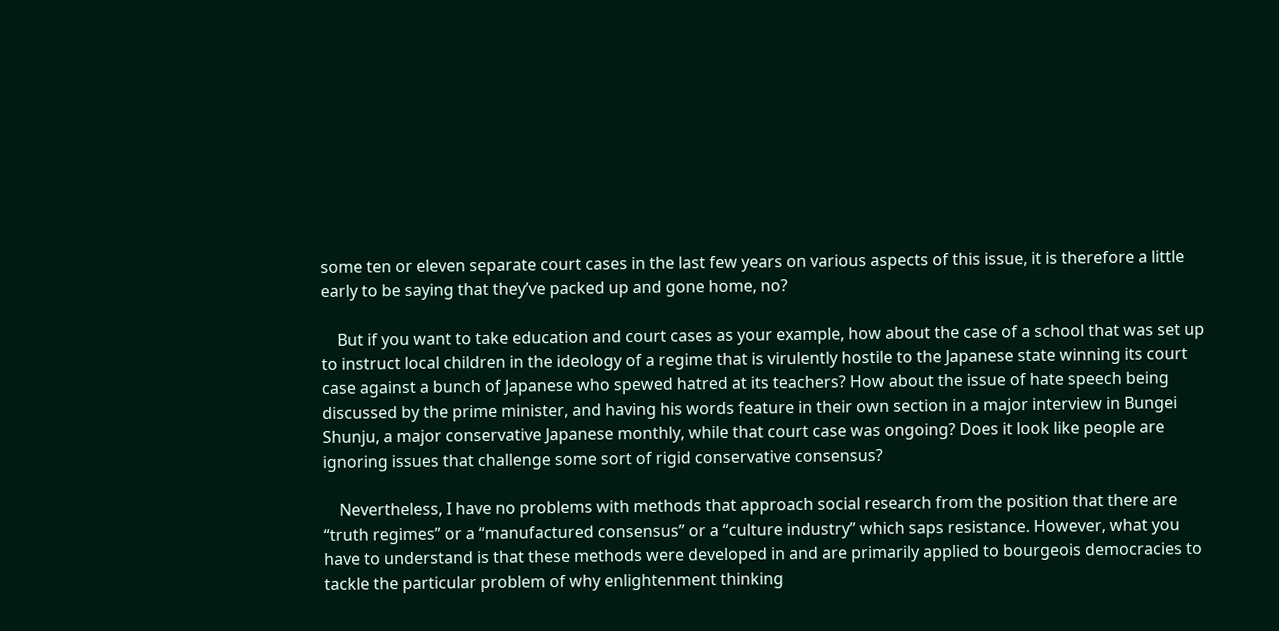some ten or eleven separate court cases in the last few years on various aspects of this issue, it is therefore a little early to be saying that they’ve packed up and gone home, no?

    But if you want to take education and court cases as your example, how about the case of a school that was set up to instruct local children in the ideology of a regime that is virulently hostile to the Japanese state winning its court case against a bunch of Japanese who spewed hatred at its teachers? How about the issue of hate speech being discussed by the prime minister, and having his words feature in their own section in a major interview in Bungei Shunju, a major conservative Japanese monthly, while that court case was ongoing? Does it look like people are ignoring issues that challenge some sort of rigid conservative consensus?

    Nevertheless, I have no problems with methods that approach social research from the position that there are “truth regimes” or a “manufactured consensus” or a “culture industry” which saps resistance. However, what you have to understand is that these methods were developed in and are primarily applied to bourgeois democracies to tackle the particular problem of why enlightenment thinking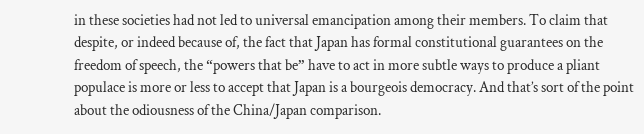in these societies had not led to universal emancipation among their members. To claim that despite, or indeed because of, the fact that Japan has formal constitutional guarantees on the freedom of speech, the “powers that be” have to act in more subtle ways to produce a pliant populace is more or less to accept that Japan is a bourgeois democracy. And that’s sort of the point about the odiousness of the China/Japan comparison.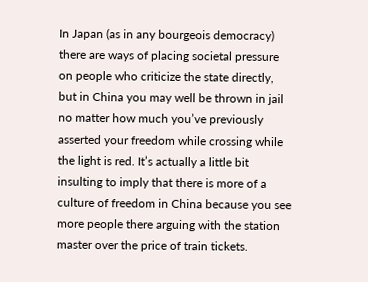In Japan (as in any bourgeois democracy) there are ways of placing societal pressure on people who criticize the state directly, but in China you may well be thrown in jail no matter how much you’ve previously asserted your freedom while crossing while the light is red. It’s actually a little bit insulting to imply that there is more of a culture of freedom in China because you see more people there arguing with the station master over the price of train tickets.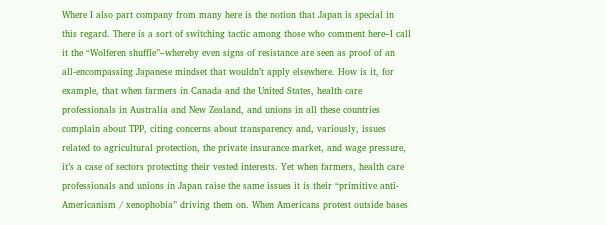Where I also part company from many here is the notion that Japan is special in this regard. There is a sort of switching tactic among those who comment here–I call it the “Wolferen shuffle”–whereby even signs of resistance are seen as proof of an all-encompassing Japanese mindset that wouldn’t apply elsewhere. How is it, for example, that when farmers in Canada and the United States, health care professionals in Australia and New Zealand, and unions in all these countries complain about TPP, citing concerns about transparency and, variously, issues related to agricultural protection, the private insurance market, and wage pressure, it’s a case of sectors protecting their vested interests. Yet when farmers, health care professionals and unions in Japan raise the same issues it is their “primitive anti-Americanism / xenophobia” driving them on. When Americans protest outside bases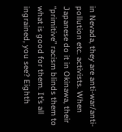in Nevada, they are anti-war/anti-pollution etc. activists. When Japanese do it in Okinawa, their “primitive” racism blinds them to what is good for them. It’s all ingrained, you see? Eighth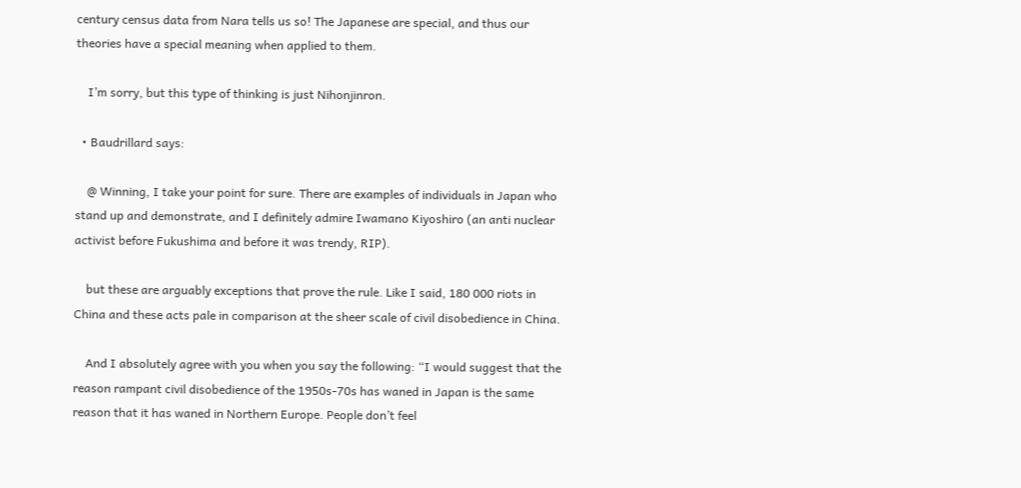century census data from Nara tells us so! The Japanese are special, and thus our theories have a special meaning when applied to them.

    I’m sorry, but this type of thinking is just Nihonjinron.

  • Baudrillard says:

    @ Winning, I take your point for sure. There are examples of individuals in Japan who stand up and demonstrate, and I definitely admire Iwamano Kiyoshiro (an anti nuclear activist before Fukushima and before it was trendy, RIP).

    but these are arguably exceptions that prove the rule. Like I said, 180 000 riots in China and these acts pale in comparison at the sheer scale of civil disobedience in China.

    And I absolutely agree with you when you say the following: “I would suggest that the reason rampant civil disobedience of the 1950s-70s has waned in Japan is the same reason that it has waned in Northern Europe. People don’t feel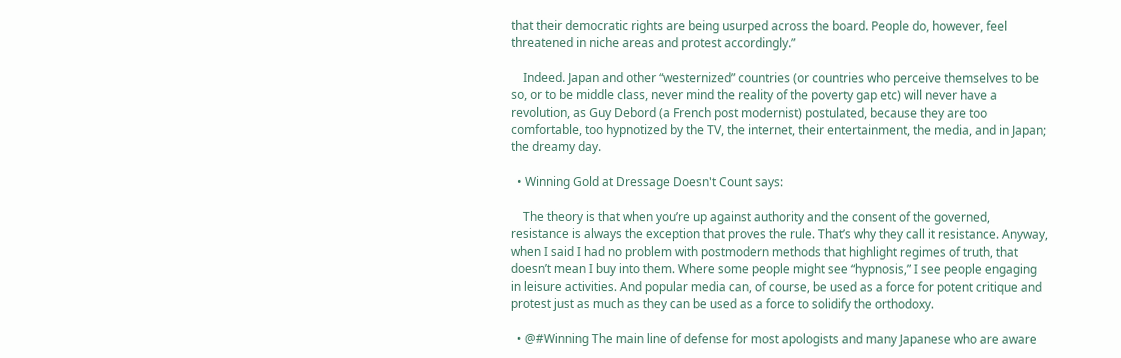that their democratic rights are being usurped across the board. People do, however, feel threatened in niche areas and protest accordingly.”

    Indeed. Japan and other “westernized” countries (or countries who perceive themselves to be so, or to be middle class, never mind the reality of the poverty gap etc) will never have a revolution, as Guy Debord (a French post modernist) postulated, because they are too comfortable, too hypnotized by the TV, the internet, their entertainment, the media, and in Japan; the dreamy day.

  • Winning Gold at Dressage Doesn't Count says:

    The theory is that when you’re up against authority and the consent of the governed, resistance is always the exception that proves the rule. That’s why they call it resistance. Anyway, when I said I had no problem with postmodern methods that highlight regimes of truth, that doesn’t mean I buy into them. Where some people might see “hypnosis,” I see people engaging in leisure activities. And popular media can, of course, be used as a force for potent critique and protest just as much as they can be used as a force to solidify the orthodoxy.

  • @#Winning The main line of defense for most apologists and many Japanese who are aware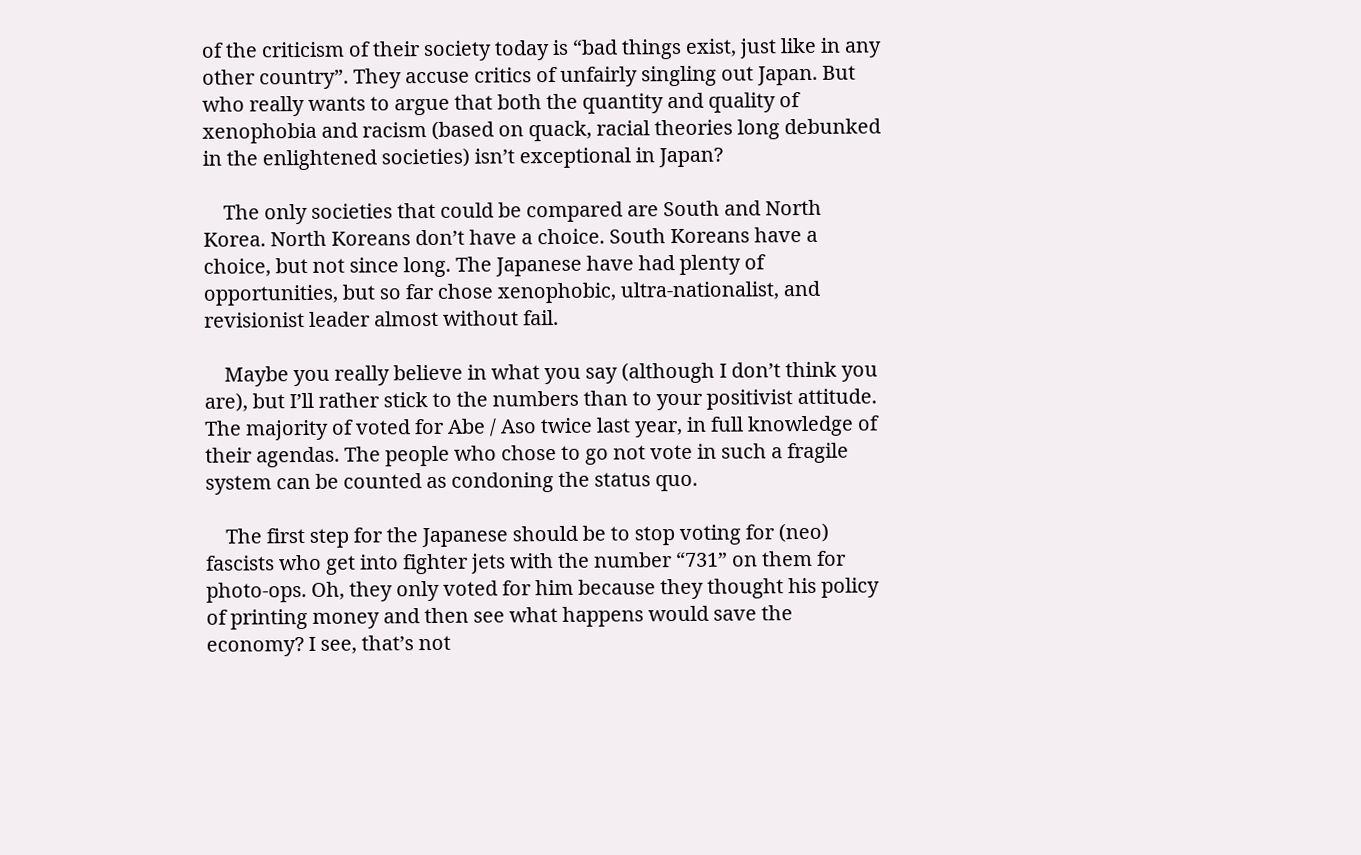of the criticism of their society today is “bad things exist, just like in any other country”. They accuse critics of unfairly singling out Japan. But who really wants to argue that both the quantity and quality of xenophobia and racism (based on quack, racial theories long debunked in the enlightened societies) isn’t exceptional in Japan?

    The only societies that could be compared are South and North Korea. North Koreans don’t have a choice. South Koreans have a choice, but not since long. The Japanese have had plenty of opportunities, but so far chose xenophobic, ultra-nationalist, and revisionist leader almost without fail.

    Maybe you really believe in what you say (although I don’t think you are), but I’ll rather stick to the numbers than to your positivist attitude. The majority of voted for Abe / Aso twice last year, in full knowledge of their agendas. The people who chose to go not vote in such a fragile system can be counted as condoning the status quo.

    The first step for the Japanese should be to stop voting for (neo) fascists who get into fighter jets with the number “731” on them for photo-ops. Oh, they only voted for him because they thought his policy of printing money and then see what happens would save the economy? I see, that’s not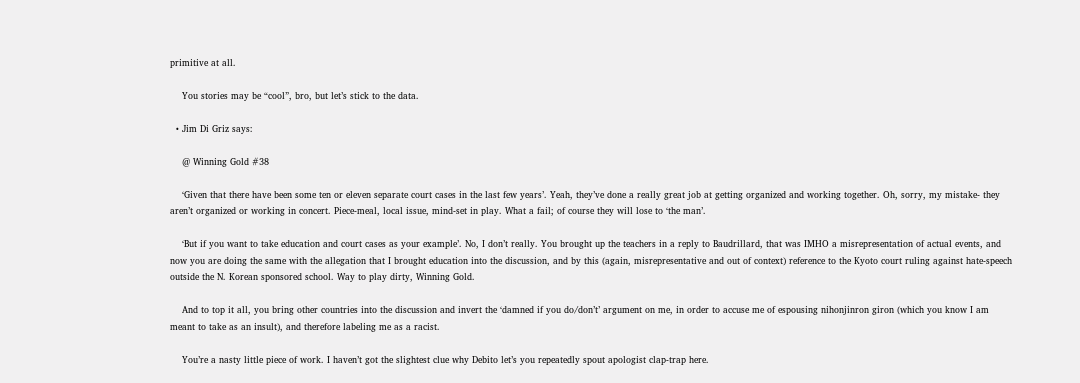primitive at all.

    You stories may be “cool”, bro, but let’s stick to the data.

  • Jim Di Griz says:

    @ Winning Gold #38

    ‘Given that there have been some ten or eleven separate court cases in the last few years’. Yeah, they’ve done a really great job at getting organized and working together. Oh, sorry, my mistake- they aren’t organized or working in concert. Piece-meal, local issue, mind-set in play. What a fail; of course they will lose to ‘the man’.

    ‘But if you want to take education and court cases as your example’. No, I don’t really. You brought up the teachers in a reply to Baudrillard, that was IMHO a misrepresentation of actual events, and now you are doing the same with the allegation that I brought education into the discussion, and by this (again, misrepresentative and out of context) reference to the Kyoto court ruling against hate-speech outside the N. Korean sponsored school. Way to play dirty, Winning Gold.

    And to top it all, you bring other countries into the discussion and invert the ‘damned if you do/don’t’ argument on me, in order to accuse me of espousing nihonjinron giron (which you know I am meant to take as an insult), and therefore labeling me as a racist.

    You’re a nasty little piece of work. I haven’t got the slightest clue why Debito let’s you repeatedly spout apologist clap-trap here.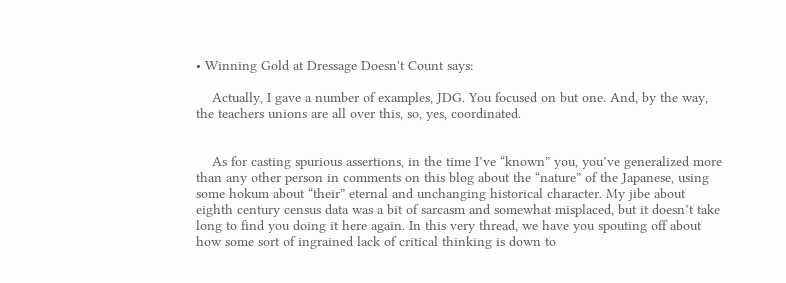• Winning Gold at Dressage Doesn't Count says:

    Actually, I gave a number of examples, JDG. You focused on but one. And, by the way, the teachers unions are all over this, so, yes, coordinated.


    As for casting spurious assertions, in the time I’ve “known” you, you’ve generalized more than any other person in comments on this blog about the “nature” of the Japanese, using some hokum about “their” eternal and unchanging historical character. My jibe about eighth century census data was a bit of sarcasm and somewhat misplaced, but it doesn’t take long to find you doing it here again. In this very thread, we have you spouting off about how some sort of ingrained lack of critical thinking is down to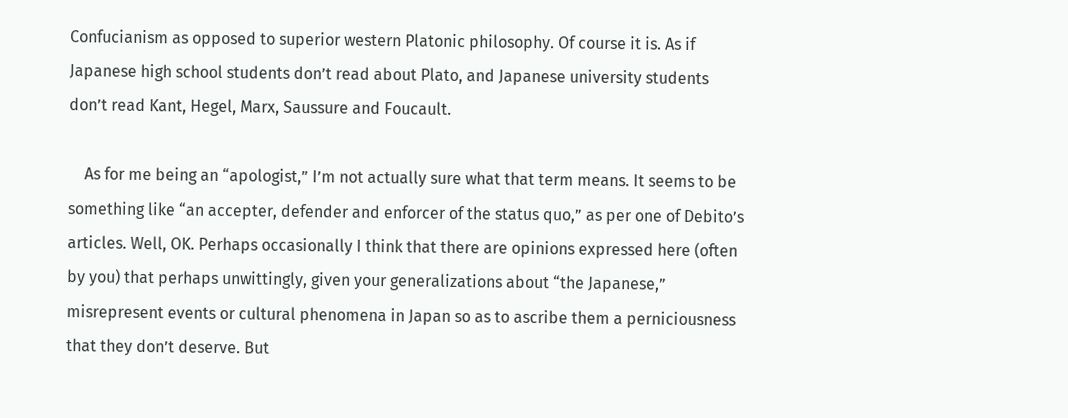Confucianism as opposed to superior western Platonic philosophy. Of course it is. As if Japanese high school students don’t read about Plato, and Japanese university students don’t read Kant, Hegel, Marx, Saussure and Foucault.

    As for me being an “apologist,” I’m not actually sure what that term means. It seems to be something like “an accepter, defender and enforcer of the status quo,” as per one of Debito’s articles. Well, OK. Perhaps occasionally I think that there are opinions expressed here (often by you) that perhaps unwittingly, given your generalizations about “the Japanese,” misrepresent events or cultural phenomena in Japan so as to ascribe them a perniciousness that they don’t deserve. But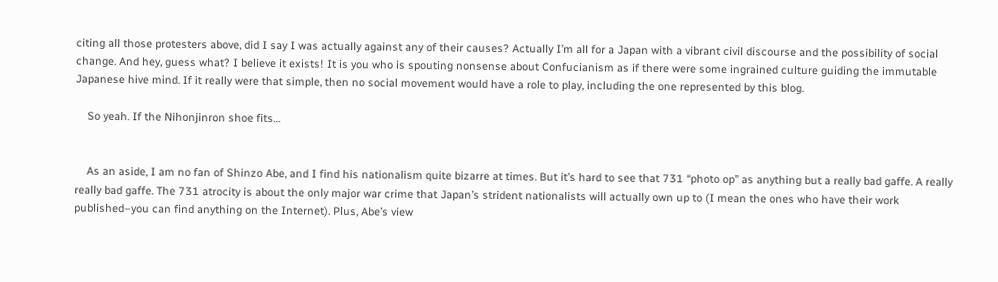citing all those protesters above, did I say I was actually against any of their causes? Actually I’m all for a Japan with a vibrant civil discourse and the possibility of social change. And hey, guess what? I believe it exists! It is you who is spouting nonsense about Confucianism as if there were some ingrained culture guiding the immutable Japanese hive mind. If it really were that simple, then no social movement would have a role to play, including the one represented by this blog.

    So yeah. If the Nihonjinron shoe fits…


    As an aside, I am no fan of Shinzo Abe, and I find his nationalism quite bizarre at times. But it’s hard to see that 731 “photo op” as anything but a really bad gaffe. A really really bad gaffe. The 731 atrocity is about the only major war crime that Japan’s strident nationalists will actually own up to (I mean the ones who have their work published–you can find anything on the Internet). Plus, Abe’s view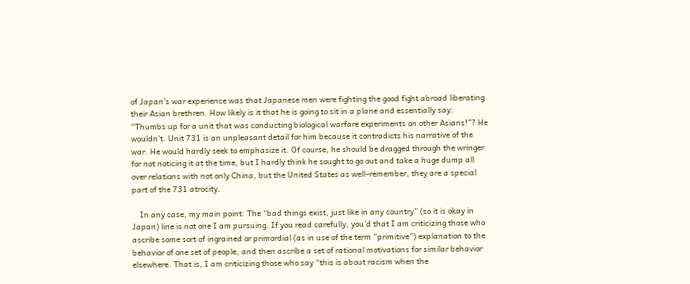of Japan’s war experience was that Japanese men were fighting the good fight abroad liberating their Asian brethren. How likely is it that he is going to sit in a plane and essentially say: “Thumbs up for a unit that was conducting biological warfare experiments on other Asians!”? He wouldn’t. Unit 731 is an unpleasant detail for him because it contradicts his narrative of the war. He would hardly seek to emphasize it. Of course, he should be dragged through the wringer for not noticing it at the time, but I hardly think he sought to go out and take a huge dump all over relations with not only China, but the United States as well–remember, they are a special part of the 731 atrocity.

    In any case, my main point: The “bad things exist, just like in any country” (so it is okay in Japan) line is not one I am pursuing. If you read carefully, you’d that I am criticizing those who ascribe some sort of ingrained or primordial (as in use of the term “primitive”) explanation to the behavior of one set of people, and then ascribe a set of rational motivations for similar behavior elsewhere. That is, I am criticizing those who say “this is about racism when the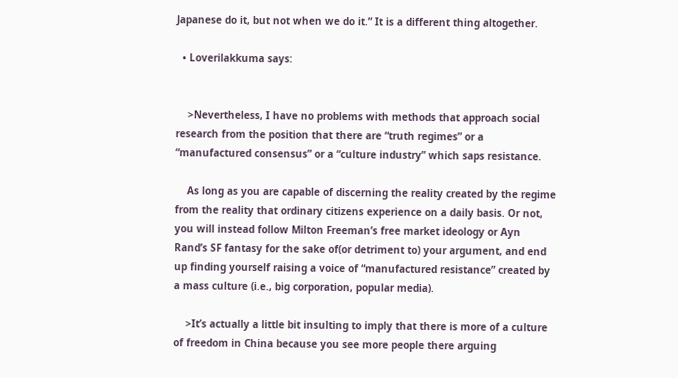Japanese do it, but not when we do it.” It is a different thing altogether.

  • Loverilakkuma says:


    >Nevertheless, I have no problems with methods that approach social research from the position that there are “truth regimes” or a “manufactured consensus” or a “culture industry” which saps resistance.

    As long as you are capable of discerning the reality created by the regime from the reality that ordinary citizens experience on a daily basis. Or not, you will instead follow Milton Freeman’s free market ideology or Ayn Rand’s SF fantasy for the sake of(or detriment to) your argument, and end up finding yourself raising a voice of “manufactured resistance” created by a mass culture (i.e., big corporation, popular media).

    >It’s actually a little bit insulting to imply that there is more of a culture of freedom in China because you see more people there arguing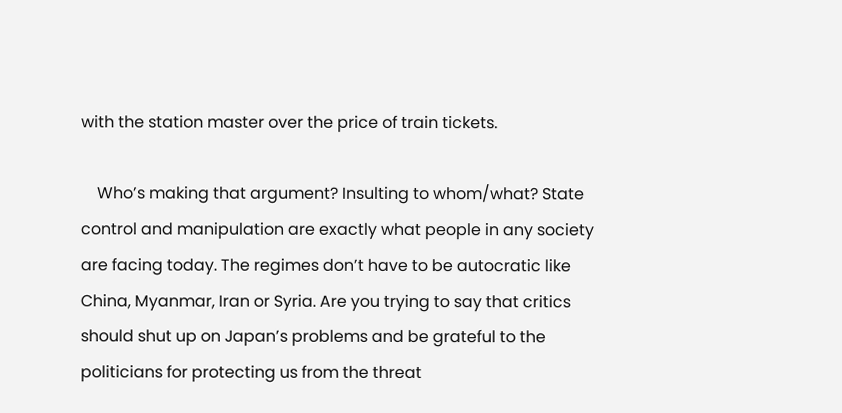with the station master over the price of train tickets.

    Who’s making that argument? Insulting to whom/what? State control and manipulation are exactly what people in any society are facing today. The regimes don’t have to be autocratic like China, Myanmar, Iran or Syria. Are you trying to say that critics should shut up on Japan’s problems and be grateful to the politicians for protecting us from the threat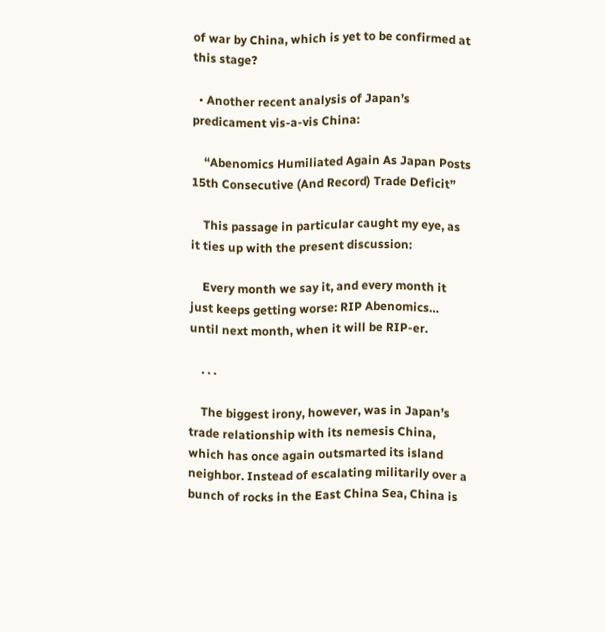of war by China, which is yet to be confirmed at this stage?

  • Another recent analysis of Japan’s predicament vis-a-vis China:

    “Abenomics Humiliated Again As Japan Posts 15th Consecutive (And Record) Trade Deficit”

    This passage in particular caught my eye, as it ties up with the present discussion:

    Every month we say it, and every month it just keeps getting worse: RIP Abenomics… until next month, when it will be RIP-er.

    . . .

    The biggest irony, however, was in Japan’s trade relationship with its nemesis China, which has once again outsmarted its island neighbor. Instead of escalating militarily over a bunch of rocks in the East China Sea, China is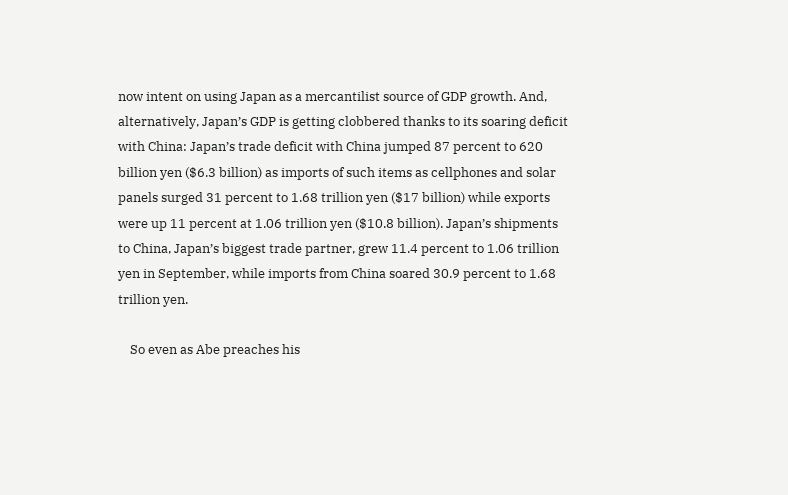now intent on using Japan as a mercantilist source of GDP growth. And, alternatively, Japan’s GDP is getting clobbered thanks to its soaring deficit with China: Japan’s trade deficit with China jumped 87 percent to 620 billion yen ($6.3 billion) as imports of such items as cellphones and solar panels surged 31 percent to 1.68 trillion yen ($17 billion) while exports were up 11 percent at 1.06 trillion yen ($10.8 billion). Japan’s shipments to China, Japan’s biggest trade partner, grew 11.4 percent to 1.06 trillion yen in September, while imports from China soared 30.9 percent to 1.68 trillion yen.

    So even as Abe preaches his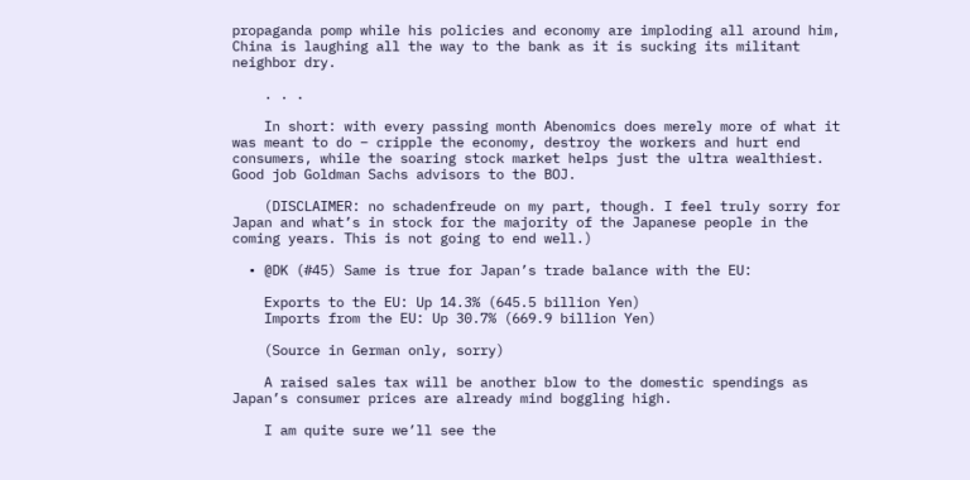propaganda pomp while his policies and economy are imploding all around him, China is laughing all the way to the bank as it is sucking its militant neighbor dry.

    . . .

    In short: with every passing month Abenomics does merely more of what it was meant to do – cripple the economy, destroy the workers and hurt end consumers, while the soaring stock market helps just the ultra wealthiest. Good job Goldman Sachs advisors to the BOJ.

    (DISCLAIMER: no schadenfreude on my part, though. I feel truly sorry for Japan and what’s in stock for the majority of the Japanese people in the coming years. This is not going to end well.)

  • @DK (#45) Same is true for Japan’s trade balance with the EU:

    Exports to the EU: Up 14.3% (645.5 billion Yen)
    Imports from the EU: Up 30.7% (669.9 billion Yen)

    (Source in German only, sorry)

    A raised sales tax will be another blow to the domestic spendings as Japan’s consumer prices are already mind boggling high.

    I am quite sure we’ll see the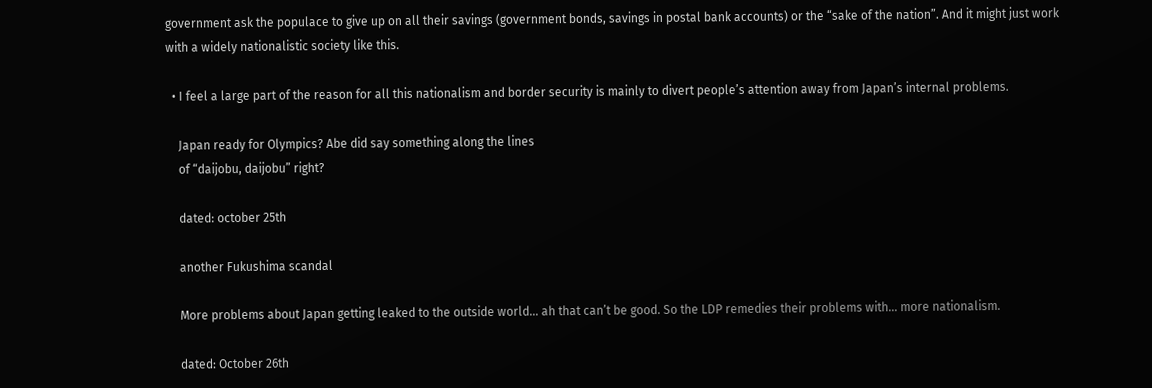government ask the populace to give up on all their savings (government bonds, savings in postal bank accounts) or the “sake of the nation”. And it might just work with a widely nationalistic society like this.

  • I feel a large part of the reason for all this nationalism and border security is mainly to divert people’s attention away from Japan’s internal problems.

    Japan ready for Olympics? Abe did say something along the lines
    of “daijobu, daijobu” right?

    dated: october 25th

    another Fukushima scandal

    More problems about Japan getting leaked to the outside world… ah that can’t be good. So the LDP remedies their problems with… more nationalism.

    dated: October 26th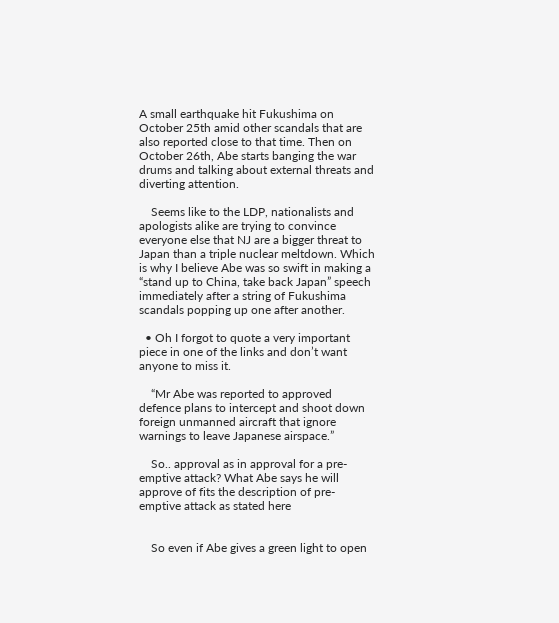A small earthquake hit Fukushima on October 25th amid other scandals that are also reported close to that time. Then on October 26th, Abe starts banging the war drums and talking about external threats and diverting attention.

    Seems like to the LDP, nationalists and apologists alike are trying to convince everyone else that NJ are a bigger threat to Japan than a triple nuclear meltdown. Which is why I believe Abe was so swift in making a “stand up to China, take back Japan” speech immediately after a string of Fukushima scandals popping up one after another.

  • Oh I forgot to quote a very important piece in one of the links and don’t want anyone to miss it.

    “Mr Abe was reported to approved defence plans to intercept and shoot down foreign unmanned aircraft that ignore warnings to leave Japanese airspace.”

    So.. approval as in approval for a pre-emptive attack? What Abe says he will approve of fits the description of pre-emptive attack as stated here


    So even if Abe gives a green light to open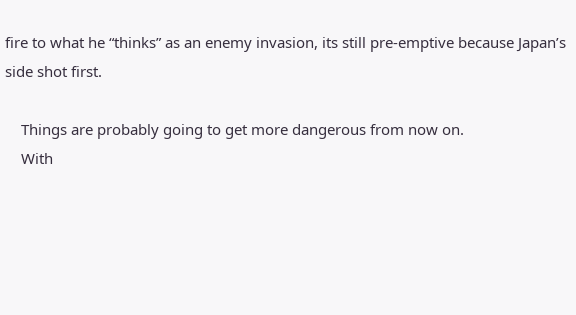fire to what he “thinks” as an enemy invasion, its still pre-emptive because Japan’s side shot first.

    Things are probably going to get more dangerous from now on.
    With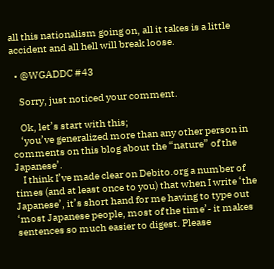all this nationalism going on, all it takes is a little accident and all hell will break loose.

  • @WGADDC #43

    Sorry, just noticed your comment.

    Ok, let’s start with this;
    ‘you’ve generalized more than any other person in comments on this blog about the “nature” of the Japanese’.
    I think I’ve made clear on Debito.org a number of times (and at least once to you) that when I write ‘the Japanese’, it’s short hand for me having to type out ‘most Japanese people, most of the time’- it makes sentences so much easier to digest. Please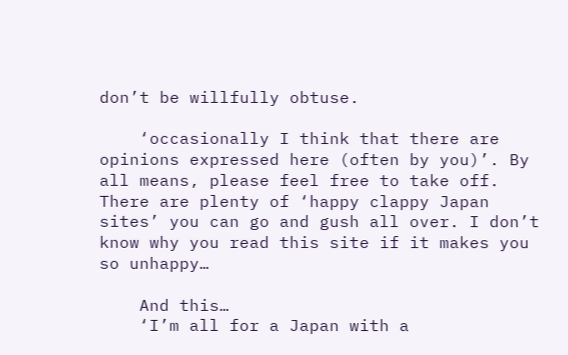don’t be willfully obtuse.

    ‘occasionally I think that there are opinions expressed here (often by you)’. By all means, please feel free to take off. There are plenty of ‘happy clappy Japan sites’ you can go and gush all over. I don’t know why you read this site if it makes you so unhappy…

    And this…
    ‘I’m all for a Japan with a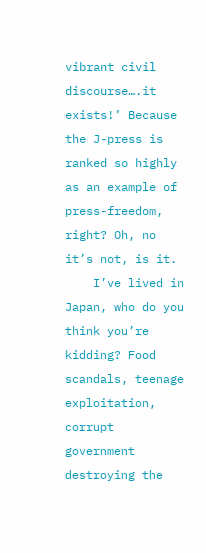vibrant civil discourse….it exists!’ Because the J-press is ranked so highly as an example of press-freedom, right? Oh, no it’s not, is it.
    I’ve lived in Japan, who do you think you’re kidding? Food scandals, teenage exploitation, corrupt government destroying the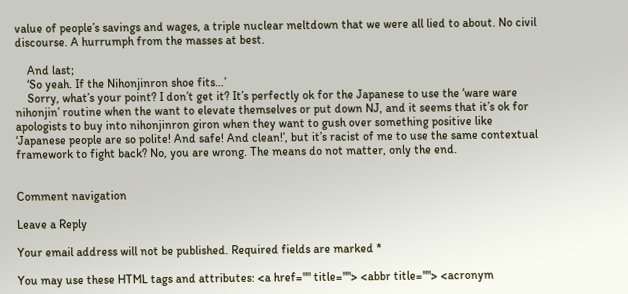value of people’s savings and wages, a triple nuclear meltdown that we were all lied to about. No civil discourse. A hurrumph from the masses at best.

    And last;
    ‘So yeah. If the Nihonjinron shoe fits…’
    Sorry, what’s your point? I don’t get it? It’s perfectly ok for the Japanese to use the ‘ware ware nihonjin’ routine when the want to elevate themselves or put down NJ, and it seems that it’s ok for apologists to buy into nihonjinron giron when they want to gush over something positive like ‘Japanese people are so polite! And safe! And clean!’, but it’s racist of me to use the same contextual framework to fight back? No, you are wrong. The means do not matter, only the end.


Comment navigation

Leave a Reply

Your email address will not be published. Required fields are marked *

You may use these HTML tags and attributes: <a href="" title=""> <abbr title=""> <acronym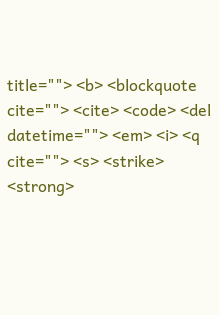title=""> <b> <blockquote cite=""> <cite> <code> <del datetime=""> <em> <i> <q cite=""> <s> <strike> <strong>